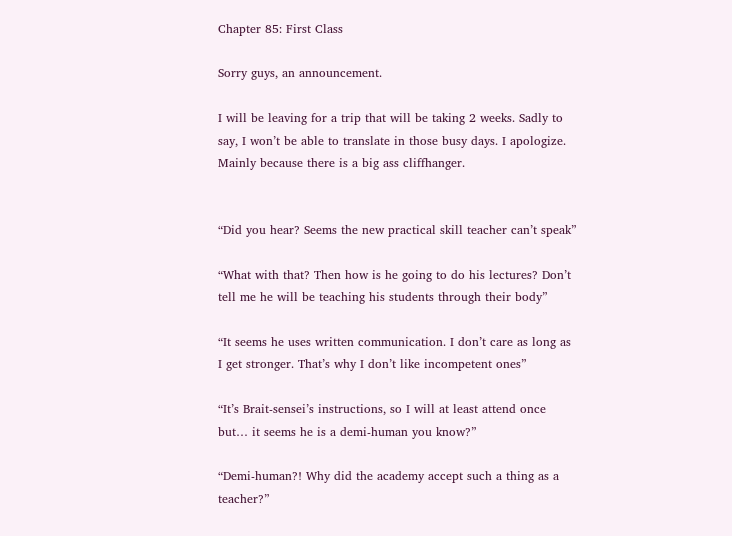Chapter 85: First Class

Sorry guys, an announcement.

I will be leaving for a trip that will be taking 2 weeks. Sadly to say, I won’t be able to translate in those busy days. I apologize. Mainly because there is a big ass cliffhanger.


“Did you hear? Seems the new practical skill teacher can’t speak”

“What with that? Then how is he going to do his lectures? Don’t tell me he will be teaching his students through their body”

“It seems he uses written communication. I don’t care as long as I get stronger. That’s why I don’t like incompetent ones”

“It’s Brait-sensei’s instructions, so I will at least attend once but… it seems he is a demi-human you know?”

“Demi-human?! Why did the academy accept such a thing as a teacher?”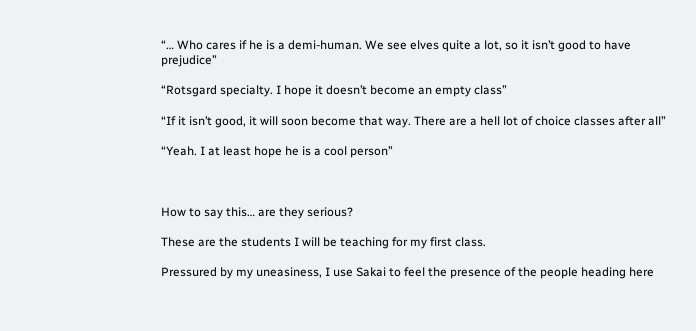“… Who cares if he is a demi-human. We see elves quite a lot, so it isn’t good to have prejudice”

“Rotsgard specialty. I hope it doesn’t become an empty class”

“If it isn’t good, it will soon become that way. There are a hell lot of choice classes after all”

“Yeah. I at least hope he is a cool person”



How to say this… are they serious?

These are the students I will be teaching for my first class.

Pressured by my uneasiness, I use Sakai to feel the presence of the people heading here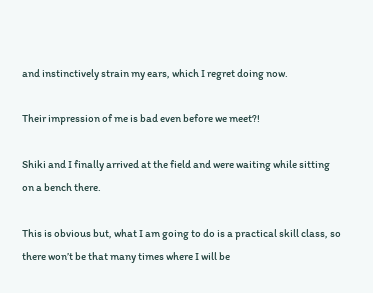and instinctively strain my ears, which I regret doing now.

Their impression of me is bad even before we meet?!

Shiki and I finally arrived at the field and were waiting while sitting on a bench there.

This is obvious but, what I am going to do is a practical skill class, so there won’t be that many times where I will be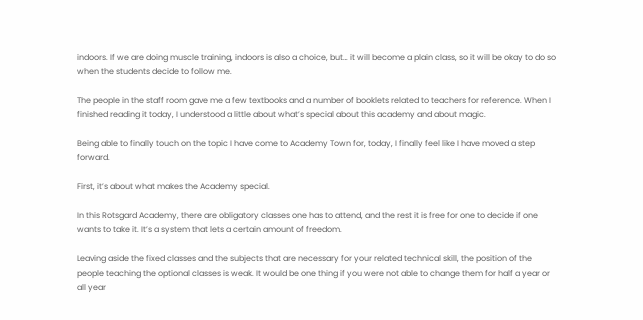indoors. If we are doing muscle training, indoors is also a choice, but… it will become a plain class, so it will be okay to do so when the students decide to follow me.

The people in the staff room gave me a few textbooks and a number of booklets related to teachers for reference. When I finished reading it today, I understood a little about what’s special about this academy and about magic.

Being able to finally touch on the topic I have come to Academy Town for, today, I finally feel like I have moved a step forward.

First, it’s about what makes the Academy special.

In this Rotsgard Academy, there are obligatory classes one has to attend, and the rest it is free for one to decide if one wants to take it. It’s a system that lets a certain amount of freedom.

Leaving aside the fixed classes and the subjects that are necessary for your related technical skill, the position of the people teaching the optional classes is weak. It would be one thing if you were not able to change them for half a year or all year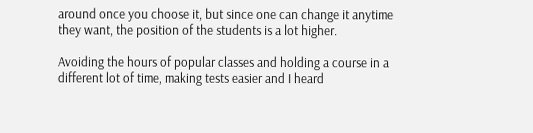around once you choose it, but since one can change it anytime they want, the position of the students is a lot higher.

Avoiding the hours of popular classes and holding a course in a different lot of time, making tests easier and I heard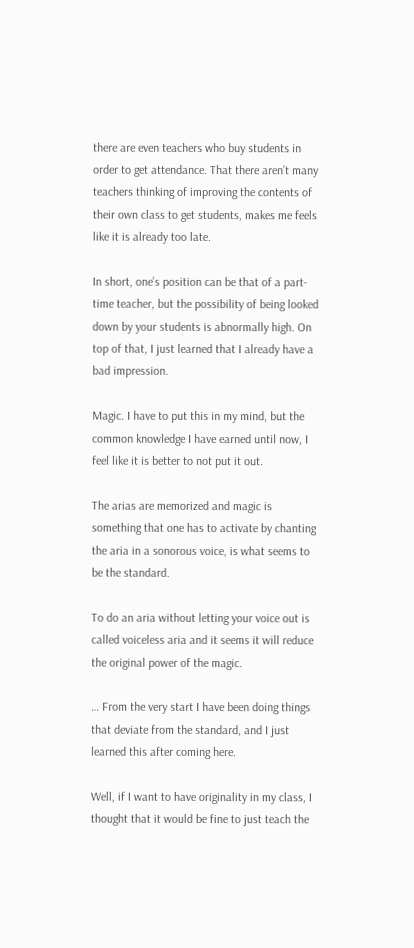there are even teachers who buy students in order to get attendance. That there aren’t many teachers thinking of improving the contents of their own class to get students, makes me feels like it is already too late.

In short, one’s position can be that of a part-time teacher, but the possibility of being looked down by your students is abnormally high. On top of that, I just learned that I already have a bad impression.

Magic. I have to put this in my mind, but the common knowledge I have earned until now, I feel like it is better to not put it out.

The arias are memorized and magic is something that one has to activate by chanting the aria in a sonorous voice, is what seems to be the standard.

To do an aria without letting your voice out is called voiceless aria and it seems it will reduce the original power of the magic.

… From the very start I have been doing things that deviate from the standard, and I just learned this after coming here.

Well, if I want to have originality in my class, I thought that it would be fine to just teach the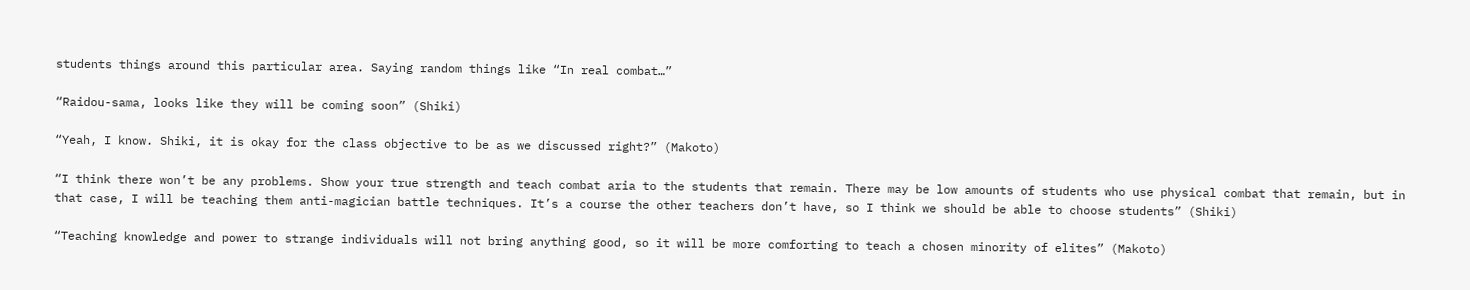students things around this particular area. Saying random things like “In real combat…”

“Raidou-sama, looks like they will be coming soon” (Shiki)

“Yeah, I know. Shiki, it is okay for the class objective to be as we discussed right?” (Makoto)

“I think there won’t be any problems. Show your true strength and teach combat aria to the students that remain. There may be low amounts of students who use physical combat that remain, but in that case, I will be teaching them anti-magician battle techniques. It’s a course the other teachers don’t have, so I think we should be able to choose students” (Shiki)

“Teaching knowledge and power to strange individuals will not bring anything good, so it will be more comforting to teach a chosen minority of elites” (Makoto)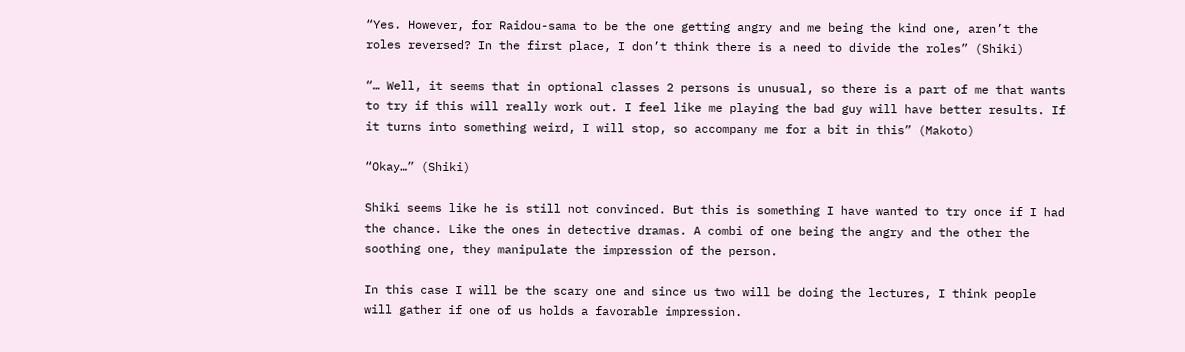“Yes. However, for Raidou-sama to be the one getting angry and me being the kind one, aren’t the roles reversed? In the first place, I don’t think there is a need to divide the roles” (Shiki)

“… Well, it seems that in optional classes 2 persons is unusual, so there is a part of me that wants to try if this will really work out. I feel like me playing the bad guy will have better results. If it turns into something weird, I will stop, so accompany me for a bit in this” (Makoto)

“Okay…” (Shiki)

Shiki seems like he is still not convinced. But this is something I have wanted to try once if I had the chance. Like the ones in detective dramas. A combi of one being the angry and the other the soothing one, they manipulate the impression of the person.

In this case I will be the scary one and since us two will be doing the lectures, I think people will gather if one of us holds a favorable impression.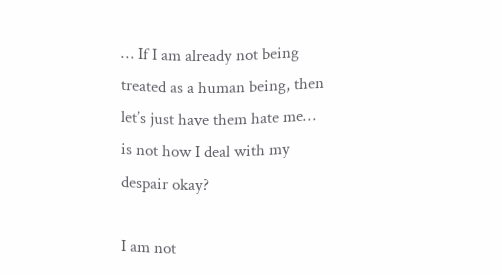… If I am already not being treated as a human being, then let’s just have them hate me… is not how I deal with my despair okay?

I am not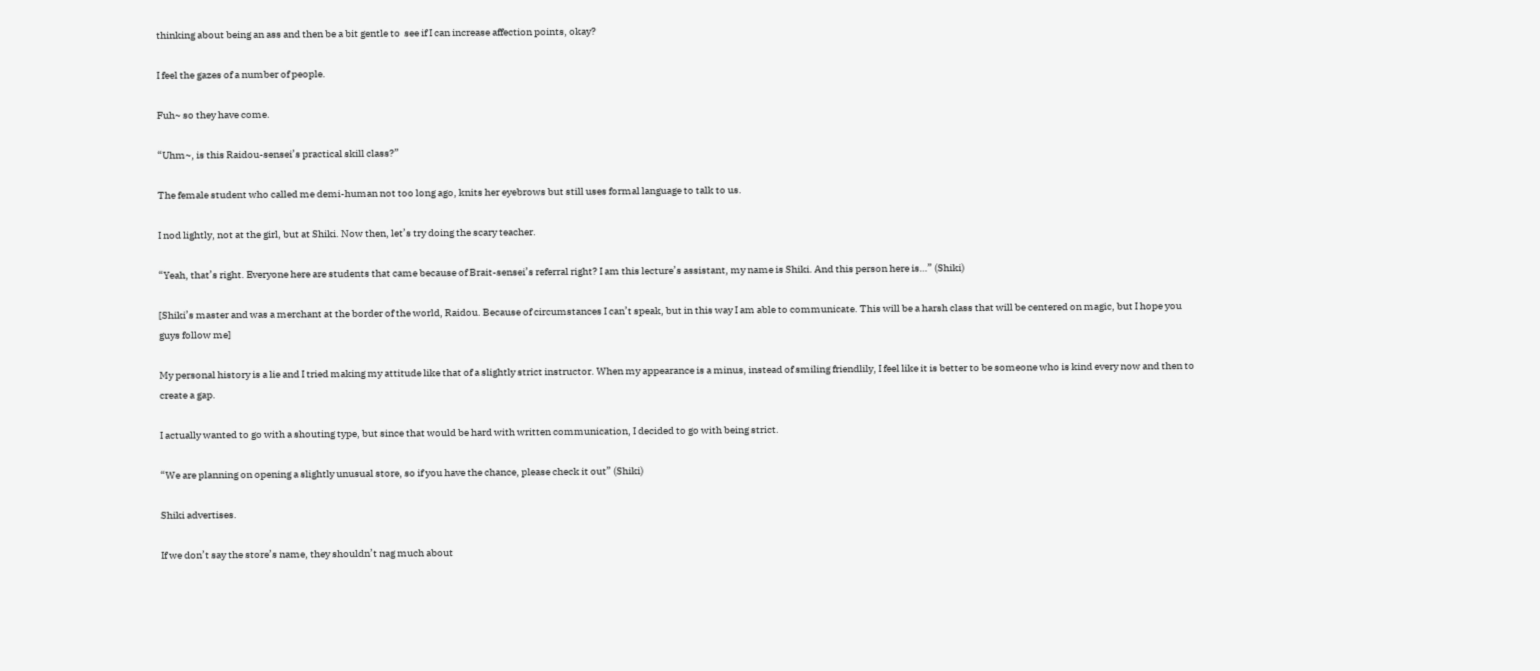thinking about being an ass and then be a bit gentle to  see if I can increase affection points, okay?

I feel the gazes of a number of people.

Fuh~ so they have come.

“Uhm~, is this Raidou-sensei’s practical skill class?”

The female student who called me demi-human not too long ago, knits her eyebrows but still uses formal language to talk to us.

I nod lightly, not at the girl, but at Shiki. Now then, let’s try doing the scary teacher.

“Yeah, that’s right. Everyone here are students that came because of Brait-sensei’s referral right? I am this lecture’s assistant, my name is Shiki. And this person here is…” (Shiki)

[Shiki’s master and was a merchant at the border of the world, Raidou. Because of circumstances I can’t speak, but in this way I am able to communicate. This will be a harsh class that will be centered on magic, but I hope you guys follow me]

My personal history is a lie and I tried making my attitude like that of a slightly strict instructor. When my appearance is a minus, instead of smiling friendlily, I feel like it is better to be someone who is kind every now and then to create a gap.

I actually wanted to go with a shouting type, but since that would be hard with written communication, I decided to go with being strict.

“We are planning on opening a slightly unusual store, so if you have the chance, please check it out” (Shiki)

Shiki advertises.

If we don’t say the store’s name, they shouldn’t nag much about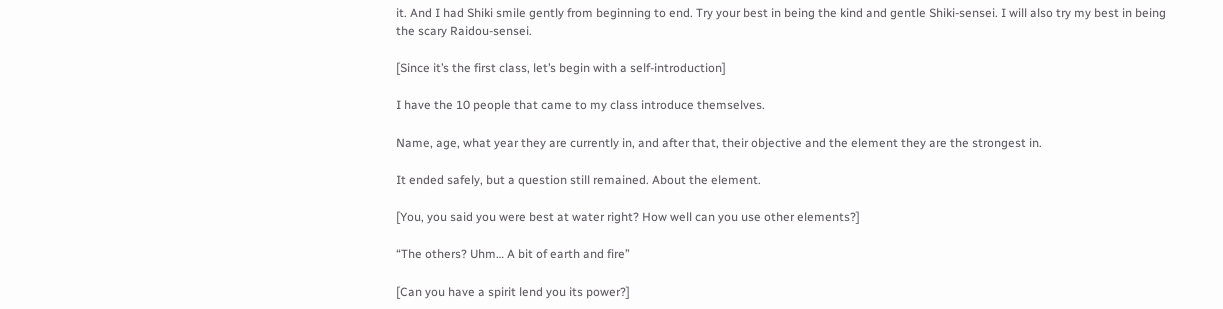it. And I had Shiki smile gently from beginning to end. Try your best in being the kind and gentle Shiki-sensei. I will also try my best in being the scary Raidou-sensei.

[Since it’s the first class, let’s begin with a self-introduction]

I have the 10 people that came to my class introduce themselves.

Name, age, what year they are currently in, and after that, their objective and the element they are the strongest in.

It ended safely, but a question still remained. About the element.

[You, you said you were best at water right? How well can you use other elements?]

“The others? Uhm… A bit of earth and fire”

[Can you have a spirit lend you its power?]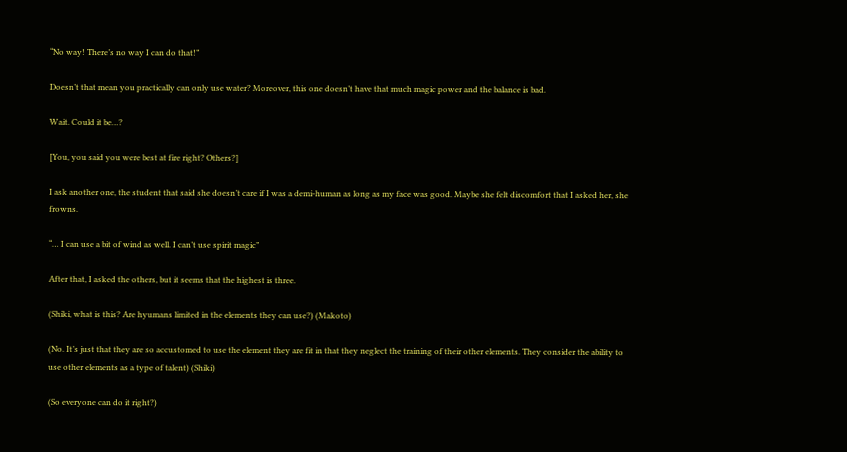“No way! There’s no way I can do that!”

Doesn’t that mean you practically can only use water? Moreover, this one doesn’t have that much magic power and the balance is bad.

Wait. Could it be…?

[You, you said you were best at fire right? Others?]

I ask another one, the student that said she doesn’t care if I was a demi-human as long as my face was good. Maybe she felt discomfort that I asked her, she frowns.

“… I can use a bit of wind as well. I can’t use spirit magic”

After that, I asked the others, but it seems that the highest is three.

(Shiki, what is this? Are hyumans limited in the elements they can use?) (Makoto)

(No. It’s just that they are so accustomed to use the element they are fit in that they neglect the training of their other elements. They consider the ability to use other elements as a type of talent) (Shiki)

(So everyone can do it right?)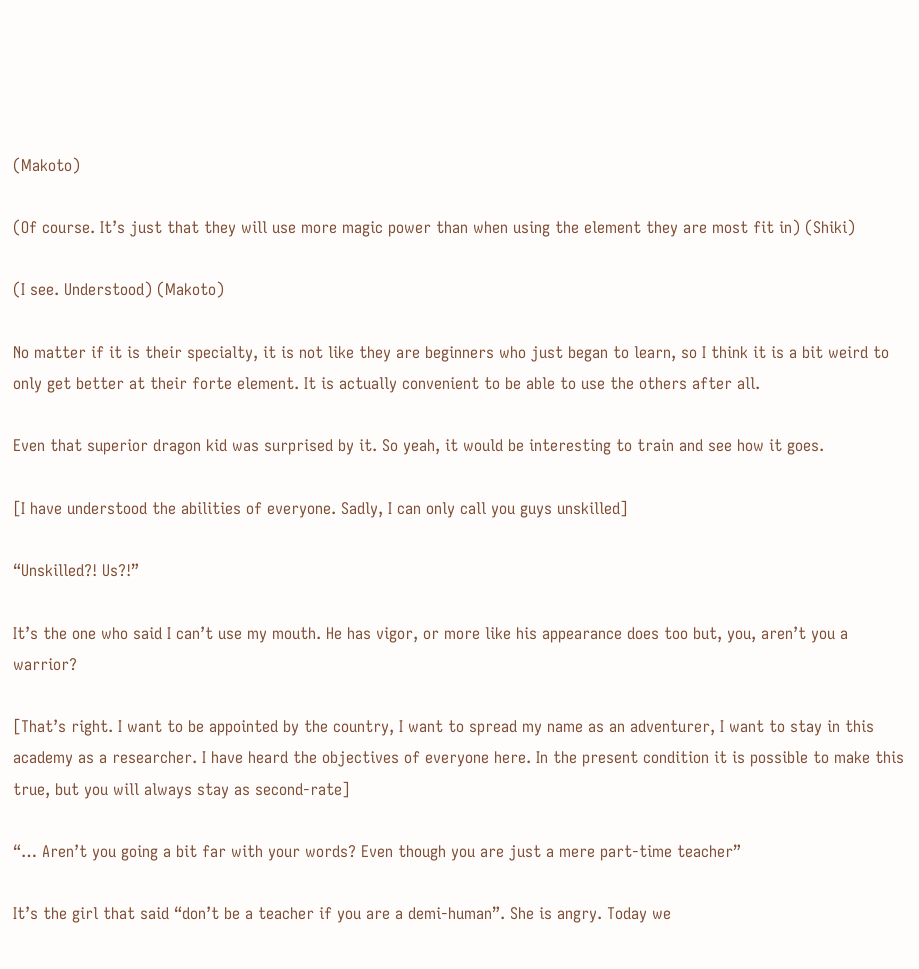(Makoto)

(Of course. It’s just that they will use more magic power than when using the element they are most fit in) (Shiki)

(I see. Understood) (Makoto)

No matter if it is their specialty, it is not like they are beginners who just began to learn, so I think it is a bit weird to only get better at their forte element. It is actually convenient to be able to use the others after all.

Even that superior dragon kid was surprised by it. So yeah, it would be interesting to train and see how it goes.

[I have understood the abilities of everyone. Sadly, I can only call you guys unskilled]

“Unskilled?! Us?!”

It’s the one who said I can’t use my mouth. He has vigor, or more like his appearance does too but, you, aren’t you a warrior?

[That’s right. I want to be appointed by the country, I want to spread my name as an adventurer, I want to stay in this academy as a researcher. I have heard the objectives of everyone here. In the present condition it is possible to make this true, but you will always stay as second-rate]

“… Aren’t you going a bit far with your words? Even though you are just a mere part-time teacher”

It’s the girl that said “don’t be a teacher if you are a demi-human”. She is angry. Today we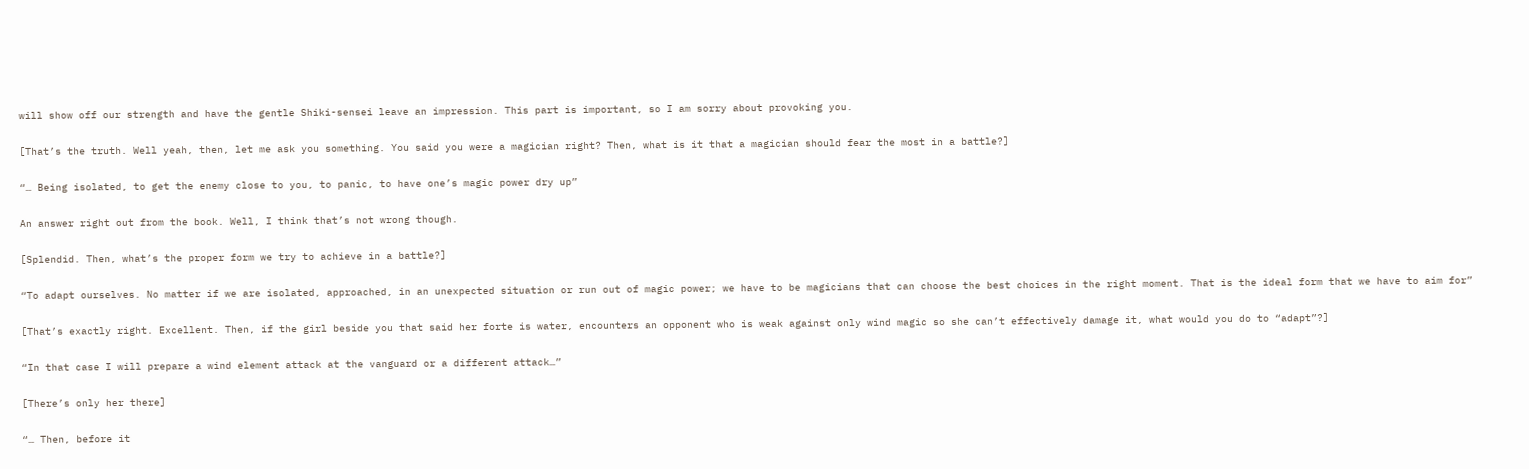will show off our strength and have the gentle Shiki-sensei leave an impression. This part is important, so I am sorry about provoking you.

[That’s the truth. Well yeah, then, let me ask you something. You said you were a magician right? Then, what is it that a magician should fear the most in a battle?]

“… Being isolated, to get the enemy close to you, to panic, to have one’s magic power dry up”

An answer right out from the book. Well, I think that’s not wrong though.

[Splendid. Then, what’s the proper form we try to achieve in a battle?]

“To adapt ourselves. No matter if we are isolated, approached, in an unexpected situation or run out of magic power; we have to be magicians that can choose the best choices in the right moment. That is the ideal form that we have to aim for”

[That’s exactly right. Excellent. Then, if the girl beside you that said her forte is water, encounters an opponent who is weak against only wind magic so she can’t effectively damage it, what would you do to “adapt”?]

“In that case I will prepare a wind element attack at the vanguard or a different attack…”

[There’s only her there]

“… Then, before it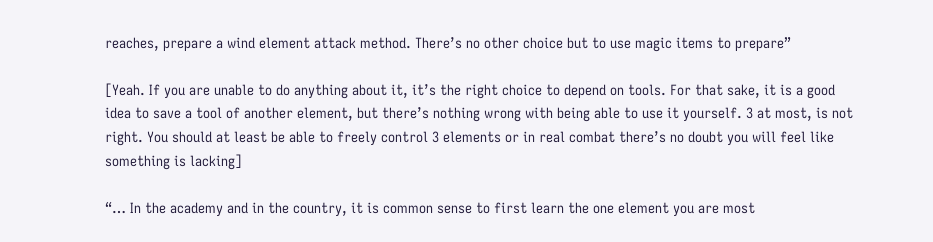reaches, prepare a wind element attack method. There’s no other choice but to use magic items to prepare”

[Yeah. If you are unable to do anything about it, it’s the right choice to depend on tools. For that sake, it is a good idea to save a tool of another element, but there’s nothing wrong with being able to use it yourself. 3 at most, is not right. You should at least be able to freely control 3 elements or in real combat there’s no doubt you will feel like something is lacking]

“… In the academy and in the country, it is common sense to first learn the one element you are most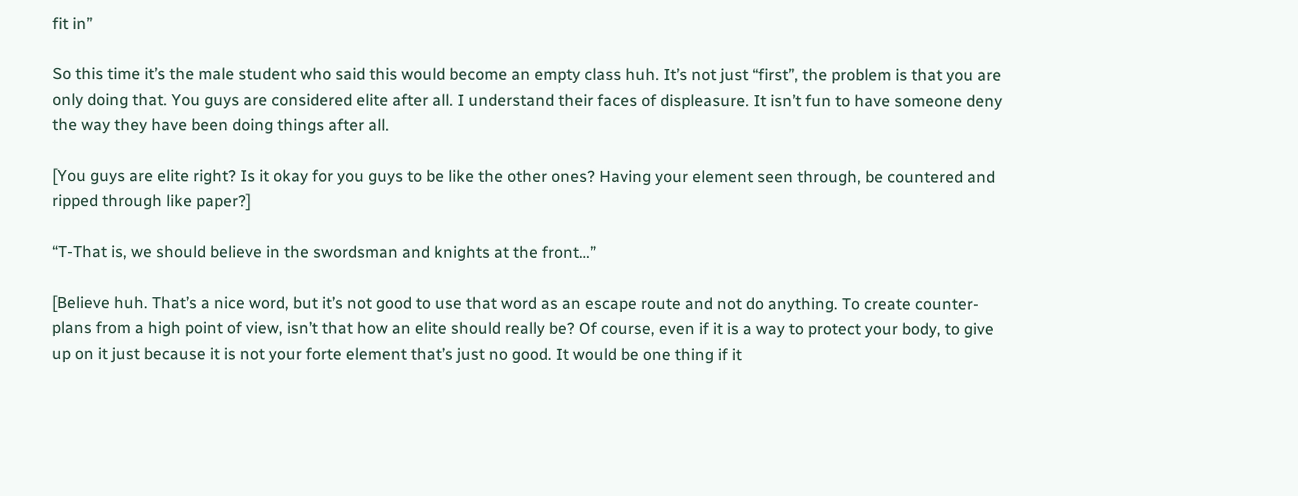fit in”

So this time it’s the male student who said this would become an empty class huh. It’s not just “first”, the problem is that you are only doing that. You guys are considered elite after all. I understand their faces of displeasure. It isn’t fun to have someone deny the way they have been doing things after all.

[You guys are elite right? Is it okay for you guys to be like the other ones? Having your element seen through, be countered and ripped through like paper?]

“T-That is, we should believe in the swordsman and knights at the front…”

[Believe huh. That’s a nice word, but it’s not good to use that word as an escape route and not do anything. To create counter-plans from a high point of view, isn’t that how an elite should really be? Of course, even if it is a way to protect your body, to give up on it just because it is not your forte element that’s just no good. It would be one thing if it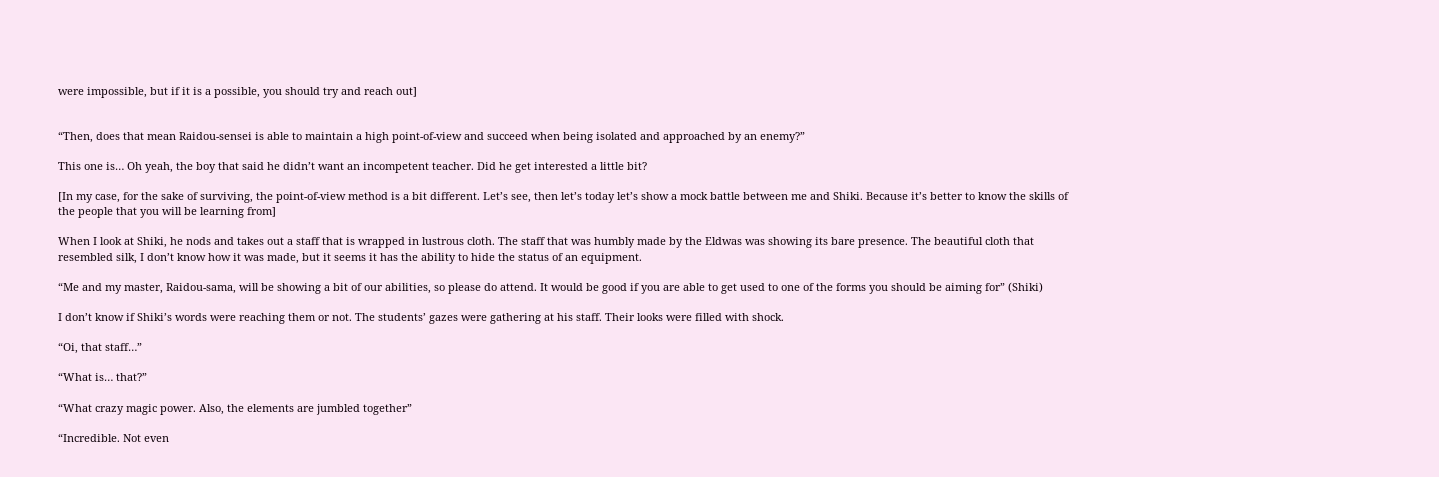were impossible, but if it is a possible, you should try and reach out]


“Then, does that mean Raidou-sensei is able to maintain a high point-of-view and succeed when being isolated and approached by an enemy?”

This one is… Oh yeah, the boy that said he didn’t want an incompetent teacher. Did he get interested a little bit?

[In my case, for the sake of surviving, the point-of-view method is a bit different. Let’s see, then let’s today let’s show a mock battle between me and Shiki. Because it’s better to know the skills of the people that you will be learning from]

When I look at Shiki, he nods and takes out a staff that is wrapped in lustrous cloth. The staff that was humbly made by the Eldwas was showing its bare presence. The beautiful cloth that resembled silk, I don’t know how it was made, but it seems it has the ability to hide the status of an equipment.

“Me and my master, Raidou-sama, will be showing a bit of our abilities, so please do attend. It would be good if you are able to get used to one of the forms you should be aiming for” (Shiki)

I don’t know if Shiki’s words were reaching them or not. The students’ gazes were gathering at his staff. Their looks were filled with shock.

“Oi, that staff…”

“What is… that?”

“What crazy magic power. Also, the elements are jumbled together”

“Incredible. Not even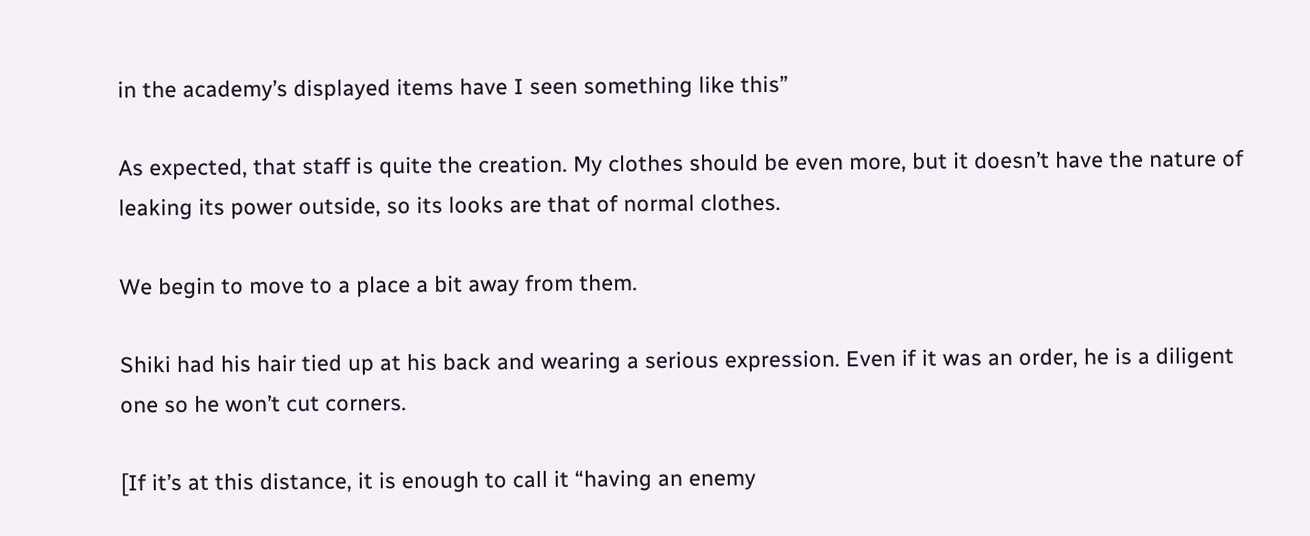in the academy’s displayed items have I seen something like this”

As expected, that staff is quite the creation. My clothes should be even more, but it doesn’t have the nature of leaking its power outside, so its looks are that of normal clothes.

We begin to move to a place a bit away from them.

Shiki had his hair tied up at his back and wearing a serious expression. Even if it was an order, he is a diligent one so he won’t cut corners.

[If it’s at this distance, it is enough to call it “having an enemy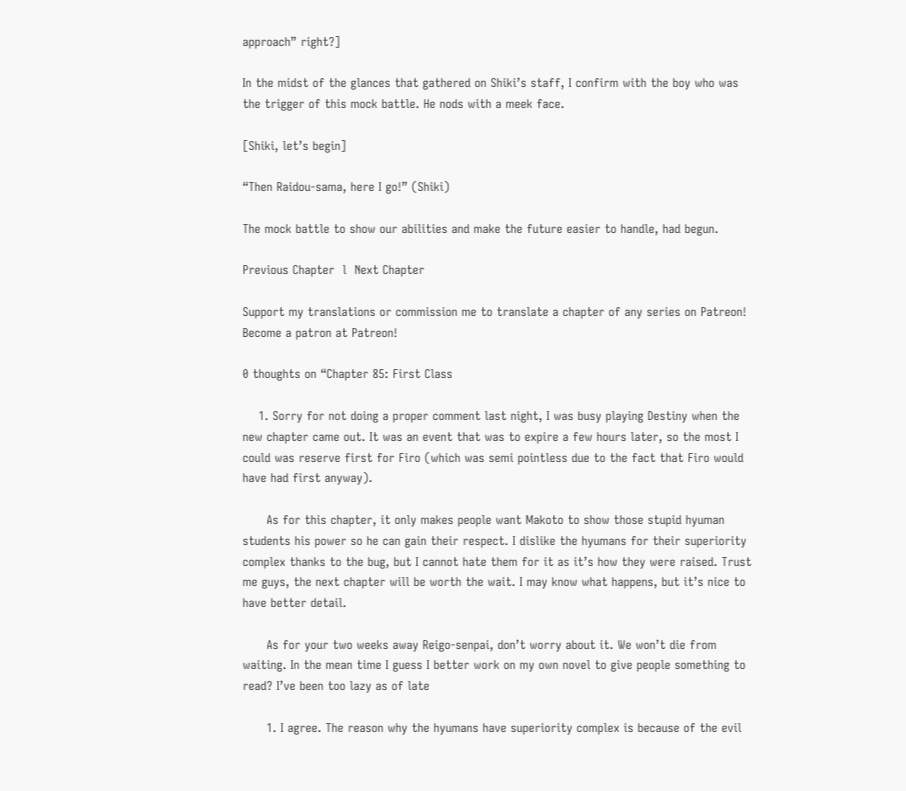approach” right?]

In the midst of the glances that gathered on Shiki’s staff, I confirm with the boy who was the trigger of this mock battle. He nods with a meek face.

[Shiki, let’s begin]

“Then Raidou-sama, here I go!” (Shiki)

The mock battle to show our abilities and make the future easier to handle, had begun.

Previous Chapter  l  Next Chapter

Support my translations or commission me to translate a chapter of any series on Patreon!
Become a patron at Patreon!

0 thoughts on “Chapter 85: First Class

    1. Sorry for not doing a proper comment last night, I was busy playing Destiny when the new chapter came out. It was an event that was to expire a few hours later, so the most I could was reserve first for Firo (which was semi pointless due to the fact that Firo would have had first anyway).

      As for this chapter, it only makes people want Makoto to show those stupid hyuman students his power so he can gain their respect. I dislike the hyumans for their superiority complex thanks to the bug, but I cannot hate them for it as it’s how they were raised. Trust me guys, the next chapter will be worth the wait. I may know what happens, but it’s nice to have better detail.

      As for your two weeks away Reigo-senpai, don’t worry about it. We won’t die from waiting. In the mean time I guess I better work on my own novel to give people something to read? I’ve been too lazy as of late

      1. I agree. The reason why the hyumans have superiority complex is because of the evil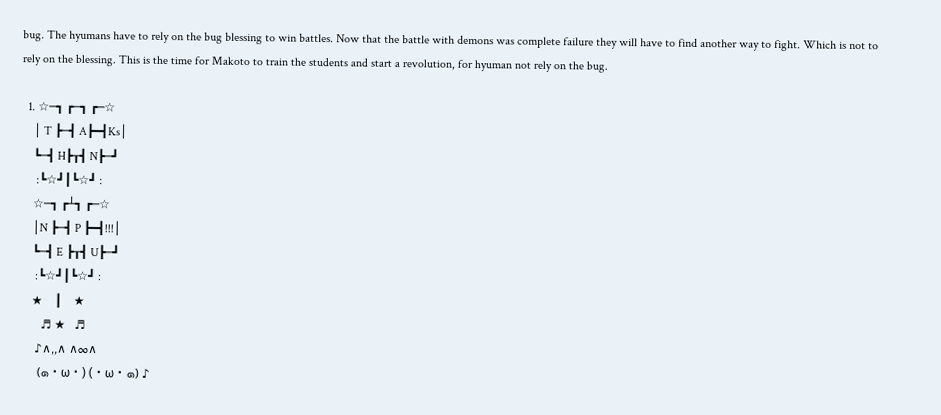bug. The hyumans have to rely on the bug blessing to win battles. Now that the battle with demons was complete failure they will have to find another way to fight. Which is not to rely on the blessing. This is the time for Makoto to train the students and start a revolution, for hyuman not rely on the bug.

  1. ☆─┓ ┏─┓ ┏─☆
    │ T ┣─┫ A┣━┫Ks│
    ┗─┫ H┣┰┫ N┣─┛
     :┗☆┛┃┗☆┛ :
    ☆─┓ ┏┴┓ ┏─☆
    │N ┣─┫ P ┣━┫!!!│
    ┗─┫ E ┣┰┫ U┣─┛
     :┗☆┛┃┗☆┛ :
    ★    ┃    ★
       ♬ ★   ♬
     ♪∧,,∧ ∧∞∧
      (๑・ω・) (・ω・๑) ♪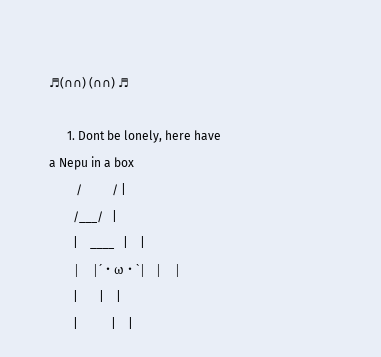♬(∩∩) (∩∩) ♬

      1. Dont be lonely, here have a Nepu in a box
         /          / |
        /___/   |
        |    ____   |    |
        |    |´・ω・`|   |    |
        |       |    |
        |           |    |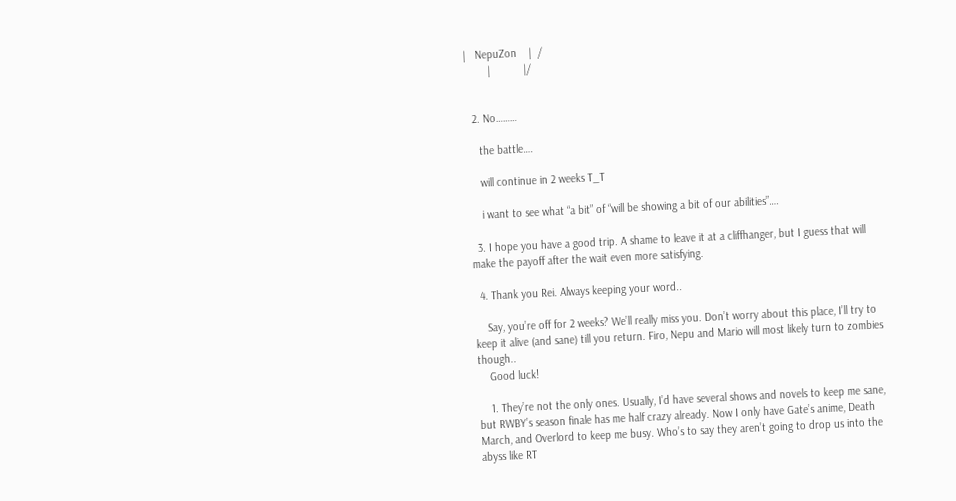|   NepuZon    |  /
        |           |/


  2. No………

    the battle….

    will continue in 2 weeks T_T

    i want to see what “a bit” of “will be showing a bit of our abilities”….

  3. I hope you have a good trip. A shame to leave it at a cliffhanger, but I guess that will make the payoff after the wait even more satisfying.

  4. Thank you Rei. Always keeping your word..

    Say, you’re off for 2 weeks? We’ll really miss you. Don’t worry about this place, I’ll try to keep it alive (and sane) till you return. Firo, Nepu and Mario will most likely turn to zombies though..
    Good luck!

    1. They’re not the only ones. Usually, I’d have several shows and novels to keep me sane, but RWBY’s season finale has me half crazy already. Now I only have Gate’s anime, Death March, and Overlord to keep me busy. Who’s to say they aren’t going to drop us into the abyss like RT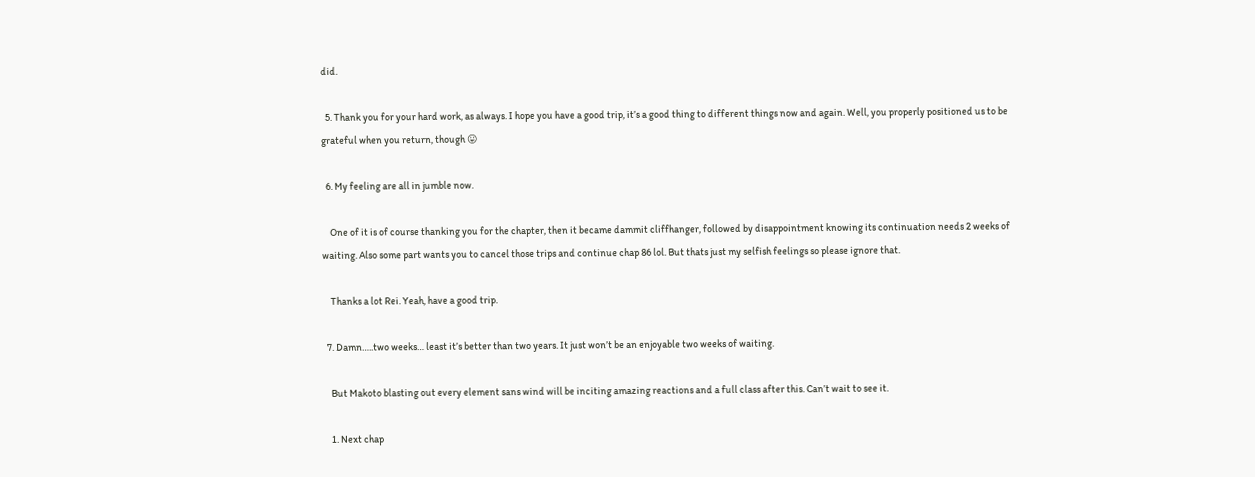did.

  5. Thank you for your hard work, as always. I hope you have a good trip, it’s a good thing to different things now and again. Well, you properly positioned us to be grateful when you return, though 😛

  6. My feeling are all in jumble now.

    One of it is of course thanking you for the chapter, then it became dammit cliffhanger, followed by disappointment knowing its continuation needs 2 weeks of waiting. Also some part wants you to cancel those trips and continue chap 86 lol. But thats just my selfish feelings so please ignore that.

    Thanks a lot Rei. Yeah, have a good trip.

  7. Damn…..two weeks… least it’s better than two years. It just won’t be an enjoyable two weeks of waiting.

    But Makoto blasting out every element sans wind will be inciting amazing reactions and a full class after this. Can’t wait to see it.

    1. Next chap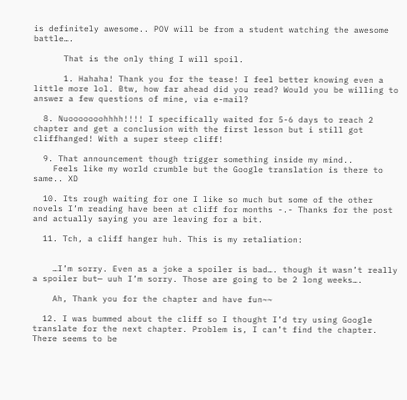is definitely awesome.. POV will be from a student watching the awesome battle….

      That is the only thing I will spoil.

      1. Hahaha! Thank you for the tease! I feel better knowing even a little more lol. Btw, how far ahead did you read? Would you be willing to answer a few questions of mine, via e-mail?

  8. Nuooooooohhhh!!!! I specifically waited for 5-6 days to reach 2 chapter and get a conclusion with the first lesson but i still got cliffhanged! With a super steep cliff!

  9. That announcement though trigger something inside my mind..
    Feels like my world crumble but the Google translation is there to same.. XD

  10. Its rough waiting for one I like so much but some of the other novels I’m reading have been at cliff for months -.- Thanks for the post and actually saying you are leaving for a bit.

  11. Tch, a cliff hanger huh. This is my retaliation:


    …I’m sorry. Even as a joke a spoiler is bad…. though it wasn’t really a spoiler but— uuh I’m sorry. Those are going to be 2 long weeks….

    Ah, Thank you for the chapter and have fun~~

  12. I was bummed about the cliff so I thought I’d try using Google translate for the next chapter. Problem is, I can’t find the chapter. There seems to be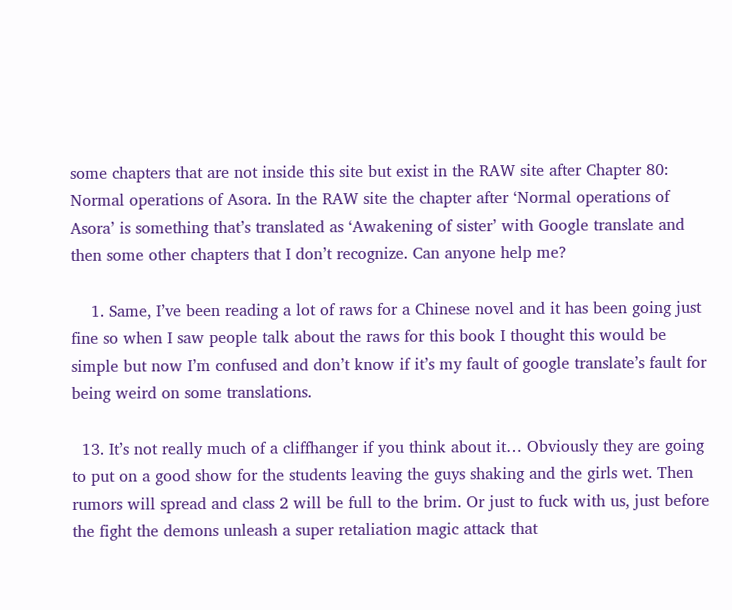some chapters that are not inside this site but exist in the RAW site after Chapter 80: Normal operations of Asora. In the RAW site the chapter after ‘Normal operations of Asora’ is something that’s translated as ‘Awakening of sister’ with Google translate and then some other chapters that I don’t recognize. Can anyone help me?

    1. Same, I’ve been reading a lot of raws for a Chinese novel and it has been going just fine so when I saw people talk about the raws for this book I thought this would be simple but now I’m confused and don’t know if it’s my fault of google translate’s fault for being weird on some translations.

  13. It’s not really much of a cliffhanger if you think about it… Obviously they are going to put on a good show for the students leaving the guys shaking and the girls wet. Then rumors will spread and class 2 will be full to the brim. Or just to fuck with us, just before the fight the demons unleash a super retaliation magic attack that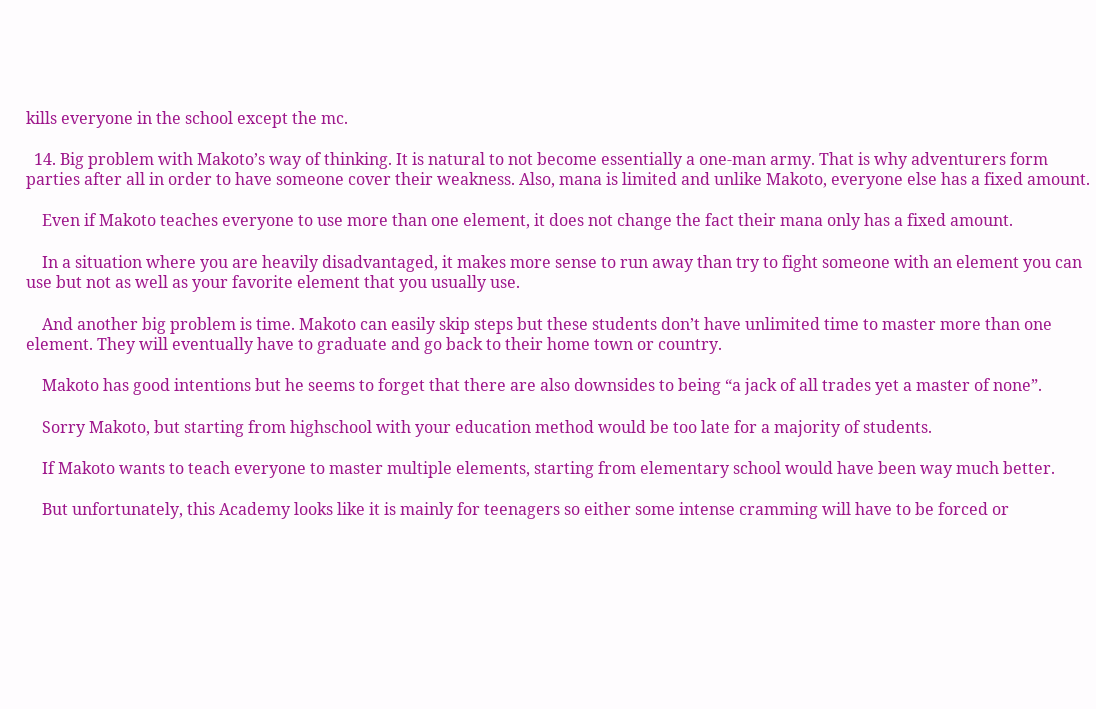kills everyone in the school except the mc.

  14. Big problem with Makoto’s way of thinking. It is natural to not become essentially a one-man army. That is why adventurers form parties after all in order to have someone cover their weakness. Also, mana is limited and unlike Makoto, everyone else has a fixed amount.

    Even if Makoto teaches everyone to use more than one element, it does not change the fact their mana only has a fixed amount.

    In a situation where you are heavily disadvantaged, it makes more sense to run away than try to fight someone with an element you can use but not as well as your favorite element that you usually use.

    And another big problem is time. Makoto can easily skip steps but these students don’t have unlimited time to master more than one element. They will eventually have to graduate and go back to their home town or country.

    Makoto has good intentions but he seems to forget that there are also downsides to being “a jack of all trades yet a master of none”.

    Sorry Makoto, but starting from highschool with your education method would be too late for a majority of students.

    If Makoto wants to teach everyone to master multiple elements, starting from elementary school would have been way much better.

    But unfortunately, this Academy looks like it is mainly for teenagers so either some intense cramming will have to be forced or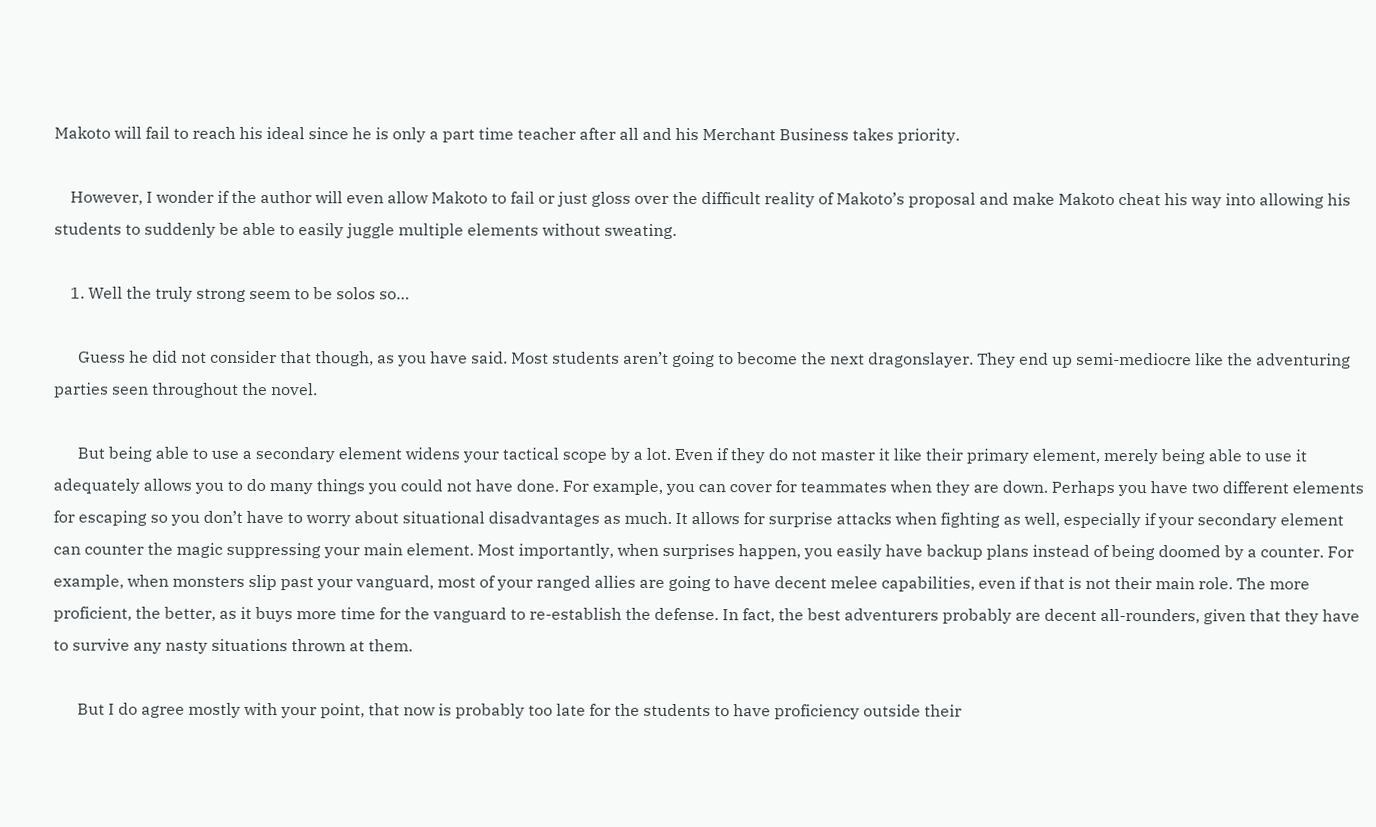Makoto will fail to reach his ideal since he is only a part time teacher after all and his Merchant Business takes priority.

    However, I wonder if the author will even allow Makoto to fail or just gloss over the difficult reality of Makoto’s proposal and make Makoto cheat his way into allowing his students to suddenly be able to easily juggle multiple elements without sweating.

    1. Well the truly strong seem to be solos so…

      Guess he did not consider that though, as you have said. Most students aren’t going to become the next dragonslayer. They end up semi-mediocre like the adventuring parties seen throughout the novel.

      But being able to use a secondary element widens your tactical scope by a lot. Even if they do not master it like their primary element, merely being able to use it adequately allows you to do many things you could not have done. For example, you can cover for teammates when they are down. Perhaps you have two different elements for escaping so you don’t have to worry about situational disadvantages as much. It allows for surprise attacks when fighting as well, especially if your secondary element can counter the magic suppressing your main element. Most importantly, when surprises happen, you easily have backup plans instead of being doomed by a counter. For example, when monsters slip past your vanguard, most of your ranged allies are going to have decent melee capabilities, even if that is not their main role. The more proficient, the better, as it buys more time for the vanguard to re-establish the defense. In fact, the best adventurers probably are decent all-rounders, given that they have to survive any nasty situations thrown at them.

      But I do agree mostly with your point, that now is probably too late for the students to have proficiency outside their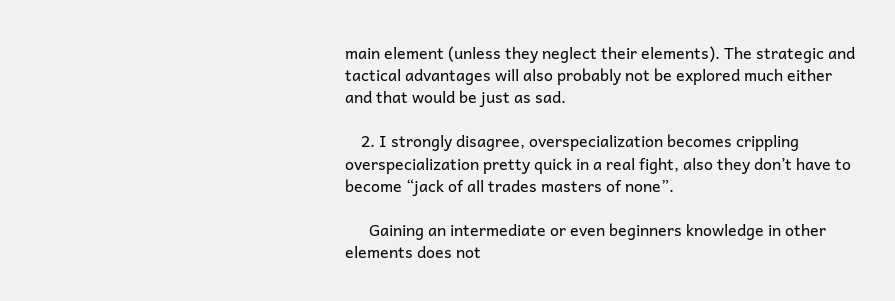main element (unless they neglect their elements). The strategic and tactical advantages will also probably not be explored much either and that would be just as sad.

    2. I strongly disagree, overspecialization becomes crippling overspecialization pretty quick in a real fight, also they don’t have to become “jack of all trades masters of none”.

      Gaining an intermediate or even beginners knowledge in other elements does not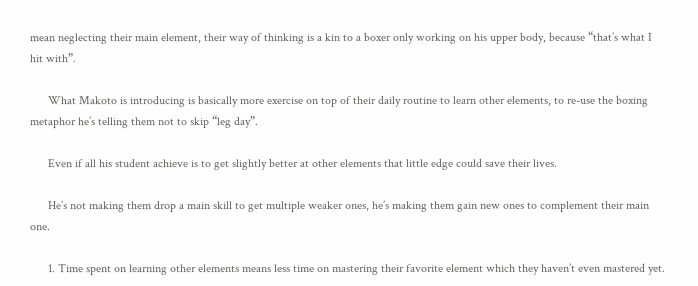mean neglecting their main element, their way of thinking is a kin to a boxer only working on his upper body, because “that’s what I hit with”.

      What Makoto is introducing is basically more exercise on top of their daily routine to learn other elements, to re-use the boxing metaphor he’s telling them not to skip “leg day”.

      Even if all his student achieve is to get slightly better at other elements that little edge could save their lives.

      He’s not making them drop a main skill to get multiple weaker ones, he’s making them gain new ones to complement their main one.

      1. Time spent on learning other elements means less time on mastering their favorite element which they haven’t even mastered yet.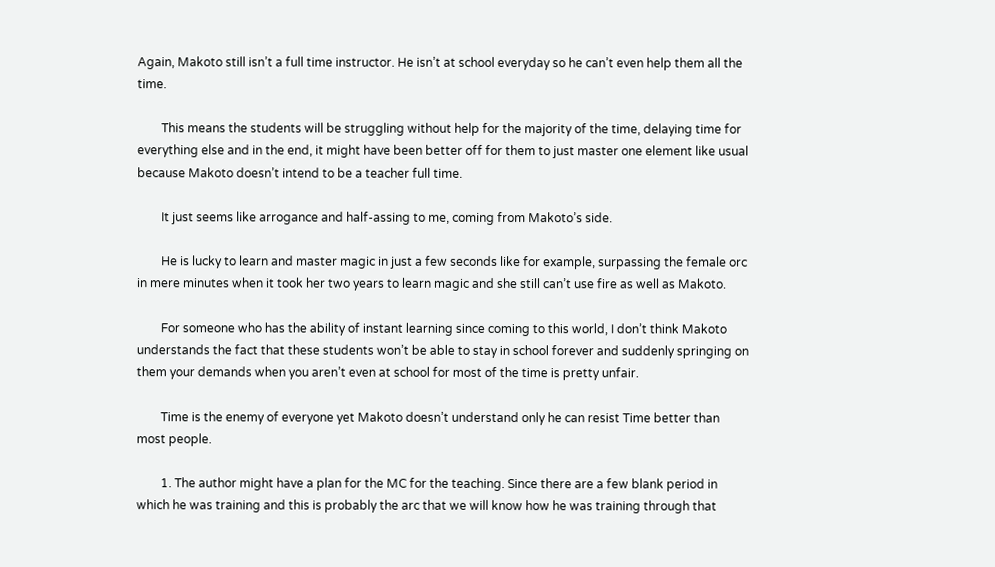Again, Makoto still isn’t a full time instructor. He isn’t at school everyday so he can’t even help them all the time.

        This means the students will be struggling without help for the majority of the time, delaying time for everything else and in the end, it might have been better off for them to just master one element like usual because Makoto doesn’t intend to be a teacher full time.

        It just seems like arrogance and half-assing to me, coming from Makoto’s side.

        He is lucky to learn and master magic in just a few seconds like for example, surpassing the female orc in mere minutes when it took her two years to learn magic and she still can’t use fire as well as Makoto.

        For someone who has the ability of instant learning since coming to this world, I don’t think Makoto understands the fact that these students won’t be able to stay in school forever and suddenly springing on them your demands when you aren’t even at school for most of the time is pretty unfair.

        Time is the enemy of everyone yet Makoto doesn’t understand only he can resist Time better than most people.

        1. The author might have a plan for the MC for the teaching. Since there are a few blank period in which he was training and this is probably the arc that we will know how he was training through that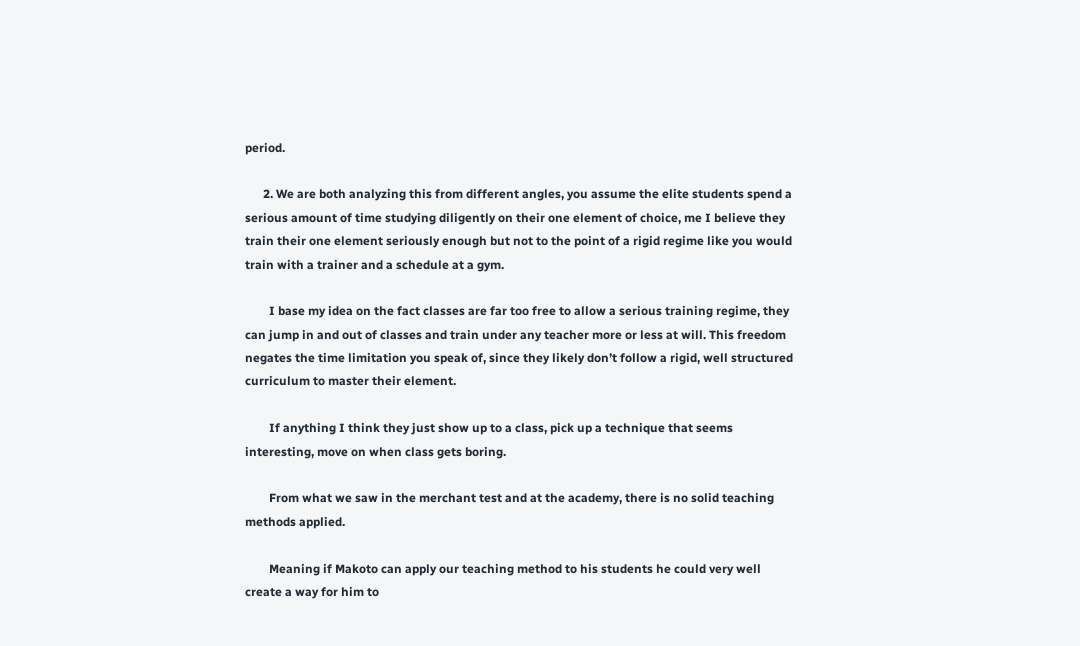period.

      2. We are both analyzing this from different angles, you assume the elite students spend a serious amount of time studying diligently on their one element of choice, me I believe they train their one element seriously enough but not to the point of a rigid regime like you would train with a trainer and a schedule at a gym.

        I base my idea on the fact classes are far too free to allow a serious training regime, they can jump in and out of classes and train under any teacher more or less at will. This freedom negates the time limitation you speak of, since they likely don’t follow a rigid, well structured curriculum to master their element.

        If anything I think they just show up to a class, pick up a technique that seems interesting, move on when class gets boring.

        From what we saw in the merchant test and at the academy, there is no solid teaching methods applied.

        Meaning if Makoto can apply our teaching method to his students he could very well create a way for him to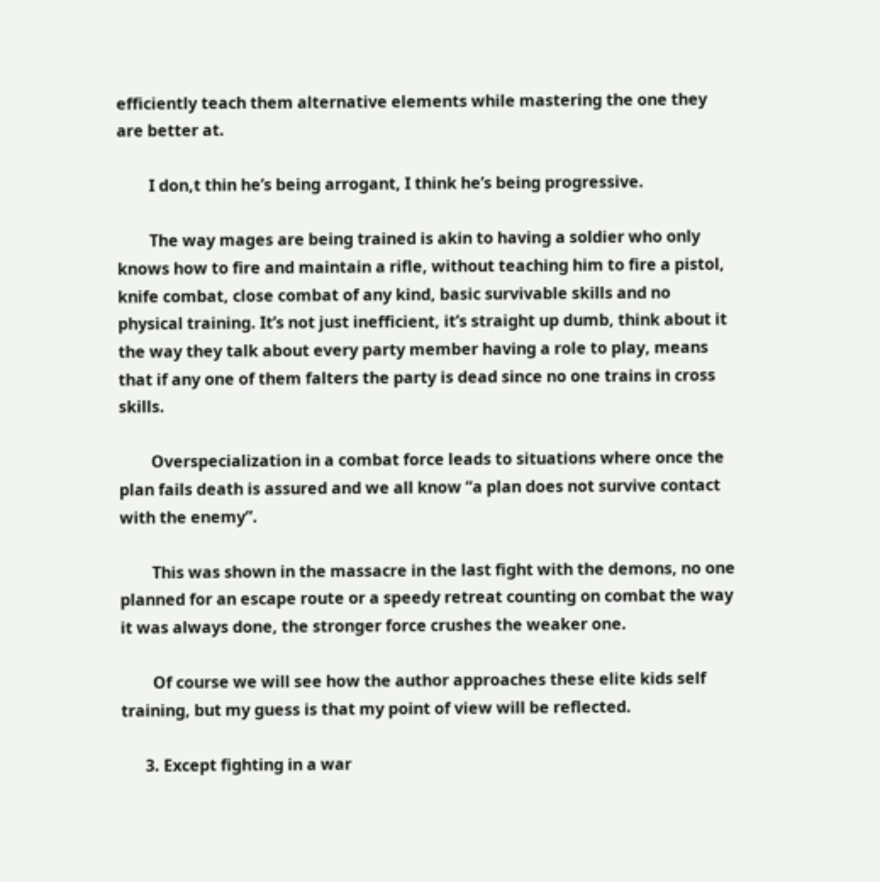efficiently teach them alternative elements while mastering the one they are better at.

        I don,t thin he’s being arrogant, I think he’s being progressive.

        The way mages are being trained is akin to having a soldier who only knows how to fire and maintain a rifle, without teaching him to fire a pistol, knife combat, close combat of any kind, basic survivable skills and no physical training. It’s not just inefficient, it’s straight up dumb, think about it the way they talk about every party member having a role to play, means that if any one of them falters the party is dead since no one trains in cross skills.

        Overspecialization in a combat force leads to situations where once the plan fails death is assured and we all know “a plan does not survive contact with the enemy”.

        This was shown in the massacre in the last fight with the demons, no one planned for an escape route or a speedy retreat counting on combat the way it was always done, the stronger force crushes the weaker one.

        Of course we will see how the author approaches these elite kids self training, but my guess is that my point of view will be reflected.

      3. Except fighting in a war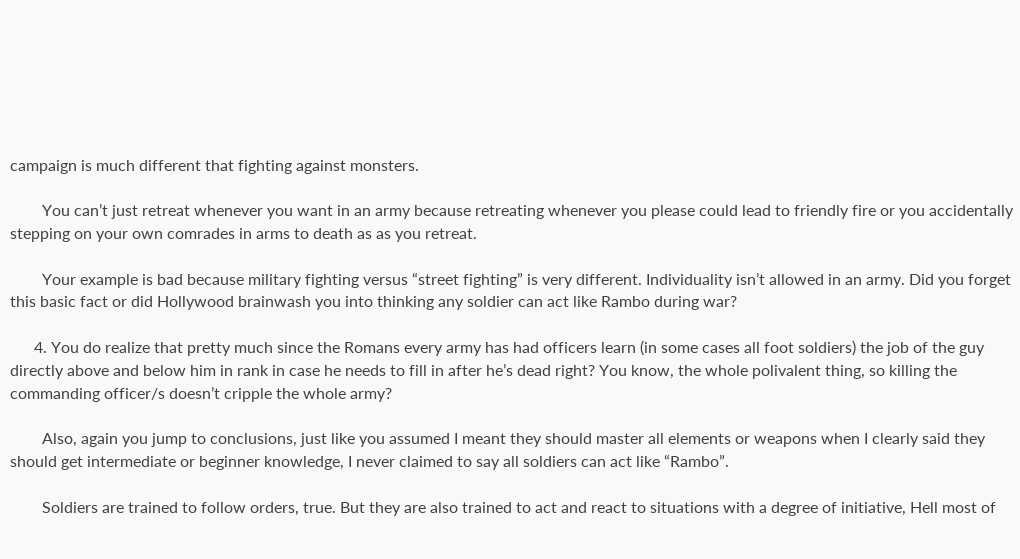campaign is much different that fighting against monsters.

        You can’t just retreat whenever you want in an army because retreating whenever you please could lead to friendly fire or you accidentally stepping on your own comrades in arms to death as as you retreat.

        Your example is bad because military fighting versus “street fighting” is very different. Individuality isn’t allowed in an army. Did you forget this basic fact or did Hollywood brainwash you into thinking any soldier can act like Rambo during war?

      4. You do realize that pretty much since the Romans every army has had officers learn (in some cases all foot soldiers) the job of the guy directly above and below him in rank in case he needs to fill in after he’s dead right? You know, the whole polivalent thing, so killing the commanding officer/s doesn’t cripple the whole army?

        Also, again you jump to conclusions, just like you assumed I meant they should master all elements or weapons when I clearly said they should get intermediate or beginner knowledge, I never claimed to say all soldiers can act like “Rambo”.

        Soldiers are trained to follow orders, true. But they are also trained to act and react to situations with a degree of initiative, Hell most of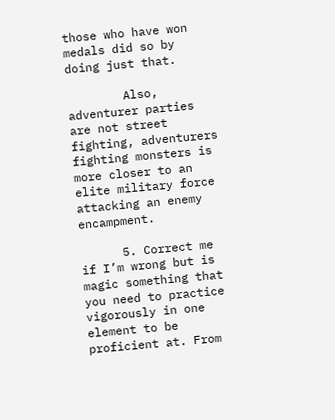those who have won medals did so by doing just that.

        Also, adventurer parties are not street fighting, adventurers fighting monsters is more closer to an elite military force attacking an enemy encampment.

      5. Correct me if I’m wrong but is magic something that you need to practice vigorously in one element to be proficient at. From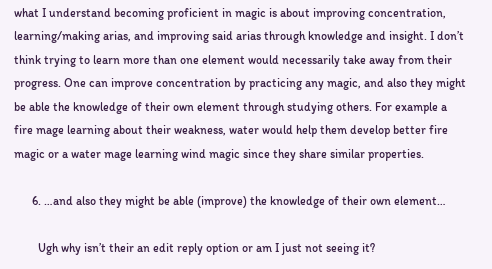what I understand becoming proficient in magic is about improving concentration, learning/making arias, and improving said arias through knowledge and insight. I don’t think trying to learn more than one element would necessarily take away from their progress. One can improve concentration by practicing any magic, and also they might be able the knowledge of their own element through studying others. For example a fire mage learning about their weakness, water would help them develop better fire magic or a water mage learning wind magic since they share similar properties.

      6. …and also they might be able (improve) the knowledge of their own element…

        Ugh why isn’t their an edit reply option or am I just not seeing it?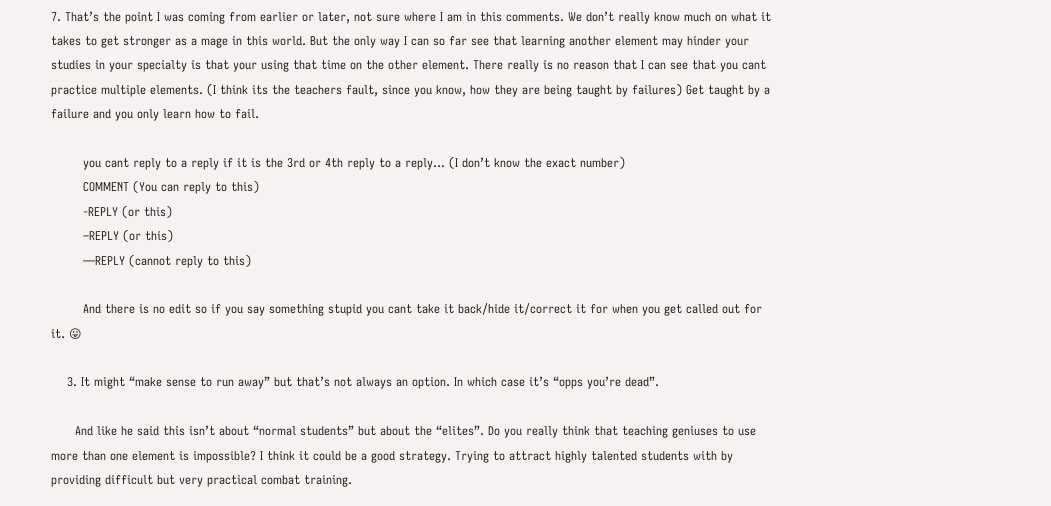7. That’s the point I was coming from earlier or later, not sure where I am in this comments. We don’t really know much on what it takes to get stronger as a mage in this world. But the only way I can so far see that learning another element may hinder your studies in your specialty is that your using that time on the other element. There really is no reason that I can see that you cant practice multiple elements. (I think its the teachers fault, since you know, how they are being taught by failures) Get taught by a failure and you only learn how to fail.

        you cant reply to a reply if it is the 3rd or 4th reply to a reply… (I don’t know the exact number)
        COMMENT (You can reply to this)
        -REPLY (or this)
        –REPLY (or this)
        —REPLY (cannot reply to this)

        And there is no edit so if you say something stupid you cant take it back/hide it/correct it for when you get called out for it. 😛

    3. It might “make sense to run away” but that’s not always an option. In which case it’s “opps you’re dead”.

      And like he said this isn’t about “normal students” but about the “elites”. Do you really think that teaching geniuses to use more than one element is impossible? I think it could be a good strategy. Trying to attract highly talented students with by providing difficult but very practical combat training.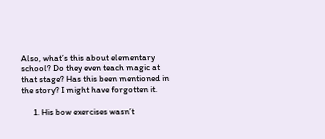Also, what’s this about elementary school? Do they even teach magic at that stage? Has this been mentioned in the story? I might have forgotten it.

      1. His bow exercises wasn’t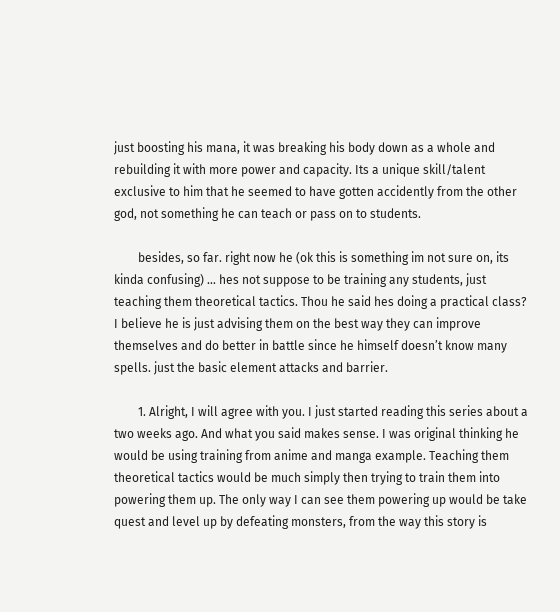just boosting his mana, it was breaking his body down as a whole and rebuilding it with more power and capacity. Its a unique skill/talent exclusive to him that he seemed to have gotten accidently from the other god, not something he can teach or pass on to students.

        besides, so far. right now he (ok this is something im not sure on, its kinda confusing) … hes not suppose to be training any students, just teaching them theoretical tactics. Thou he said hes doing a practical class? I believe he is just advising them on the best way they can improve themselves and do better in battle since he himself doesn’t know many spells. just the basic element attacks and barrier.

        1. Alright, I will agree with you. I just started reading this series about a two weeks ago. And what you said makes sense. I was original thinking he would be using training from anime and manga example. Teaching them theoretical tactics would be much simply then trying to train them into powering them up. The only way I can see them powering up would be take quest and level up by defeating monsters, from the way this story is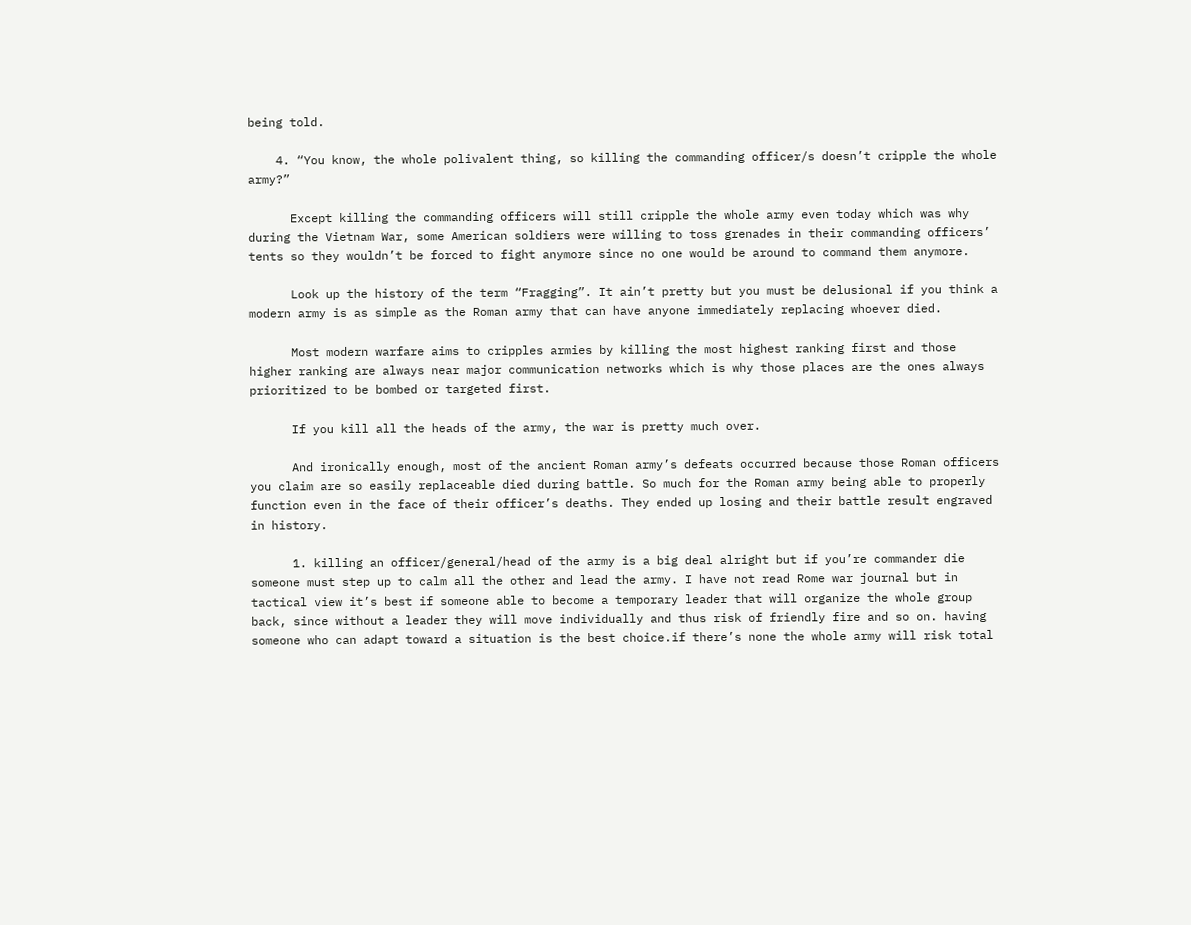being told.

    4. “You know, the whole polivalent thing, so killing the commanding officer/s doesn’t cripple the whole army?”

      Except killing the commanding officers will still cripple the whole army even today which was why during the Vietnam War, some American soldiers were willing to toss grenades in their commanding officers’ tents so they wouldn’t be forced to fight anymore since no one would be around to command them anymore.

      Look up the history of the term “Fragging”. It ain’t pretty but you must be delusional if you think a modern army is as simple as the Roman army that can have anyone immediately replacing whoever died.

      Most modern warfare aims to cripples armies by killing the most highest ranking first and those higher ranking are always near major communication networks which is why those places are the ones always prioritized to be bombed or targeted first.

      If you kill all the heads of the army, the war is pretty much over.

      And ironically enough, most of the ancient Roman army’s defeats occurred because those Roman officers you claim are so easily replaceable died during battle. So much for the Roman army being able to properly function even in the face of their officer’s deaths. They ended up losing and their battle result engraved in history.

      1. killing an officer/general/head of the army is a big deal alright but if you’re commander die someone must step up to calm all the other and lead the army. I have not read Rome war journal but in tactical view it’s best if someone able to become a temporary leader that will organize the whole group back, since without a leader they will move individually and thus risk of friendly fire and so on. having someone who can adapt toward a situation is the best choice.if there’s none the whole army will risk total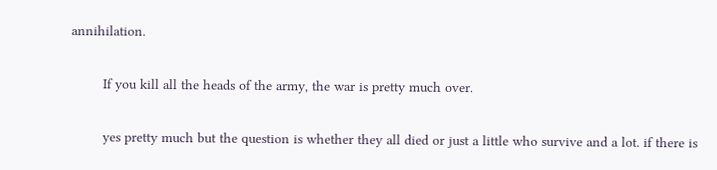annihilation.

        If you kill all the heads of the army, the war is pretty much over.

        yes pretty much but the question is whether they all died or just a little who survive and a lot. if there is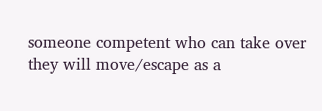someone competent who can take over they will move/escape as a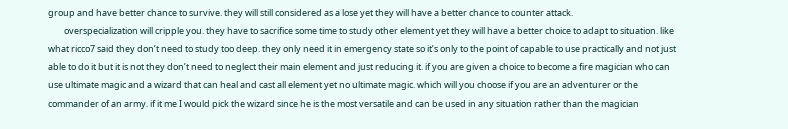group and have better chance to survive. they will still considered as a lose yet they will have a better chance to counter attack.
        overspecialization will cripple you. they have to sacrifice some time to study other element yet they will have a better choice to adapt to situation. like what ricco7 said they don’t need to study too deep. they only need it in emergency state so it’s only to the point of capable to use practically and not just able to do it but it is not they don’t need to neglect their main element and just reducing it. if you are given a choice to become a fire magician who can use ultimate magic and a wizard that can heal and cast all element yet no ultimate magic. which will you choose if you are an adventurer or the commander of an army. if it me I would pick the wizard since he is the most versatile and can be used in any situation rather than the magician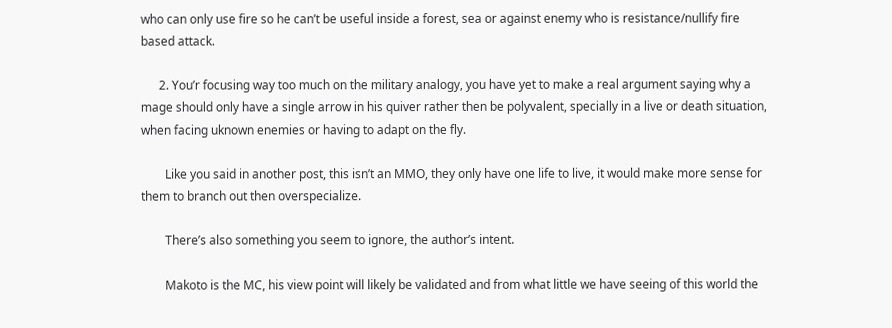who can only use fire so he can’t be useful inside a forest, sea or against enemy who is resistance/nullify fire based attack.

      2. You’r focusing way too much on the military analogy, you have yet to make a real argument saying why a mage should only have a single arrow in his quiver rather then be polyvalent, specially in a live or death situation, when facing uknown enemies or having to adapt on the fly.

        Like you said in another post, this isn’t an MMO, they only have one life to live, it would make more sense for them to branch out then overspecialize.

        There’s also something you seem to ignore, the author’s intent.

        Makoto is the MC, his view point will likely be validated and from what little we have seeing of this world the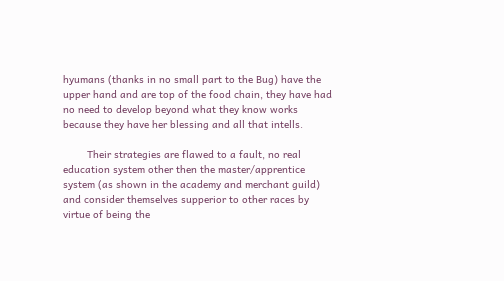hyumans (thanks in no small part to the Bug) have the upper hand and are top of the food chain, they have had no need to develop beyond what they know works because they have her blessing and all that intells.

        Their strategies are flawed to a fault, no real education system other then the master/apprentice system (as shown in the academy and merchant guild) and consider themselves supperior to other races by virtue of being the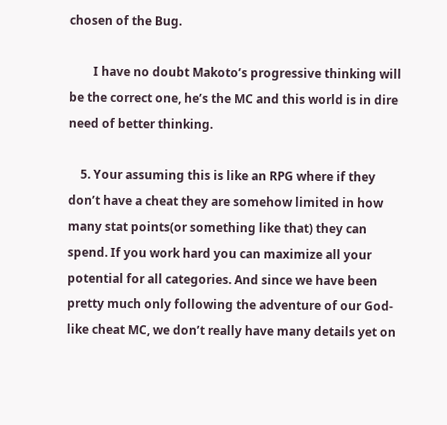chosen of the Bug.

        I have no doubt Makoto’s progressive thinking will be the correct one, he’s the MC and this world is in dire need of better thinking.

    5. Your assuming this is like an RPG where if they don’t have a cheat they are somehow limited in how many stat points(or something like that) they can spend. If you work hard you can maximize all your potential for all categories. And since we have been pretty much only following the adventure of our God-like cheat MC, we don’t really have many details yet on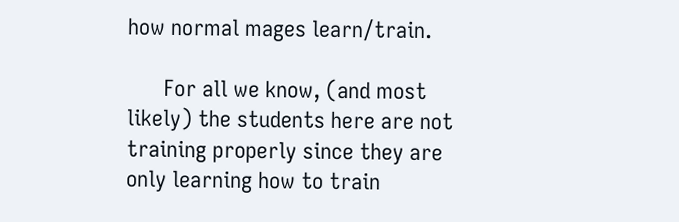how normal mages learn/train.

      For all we know, (and most likely) the students here are not training properly since they are only learning how to train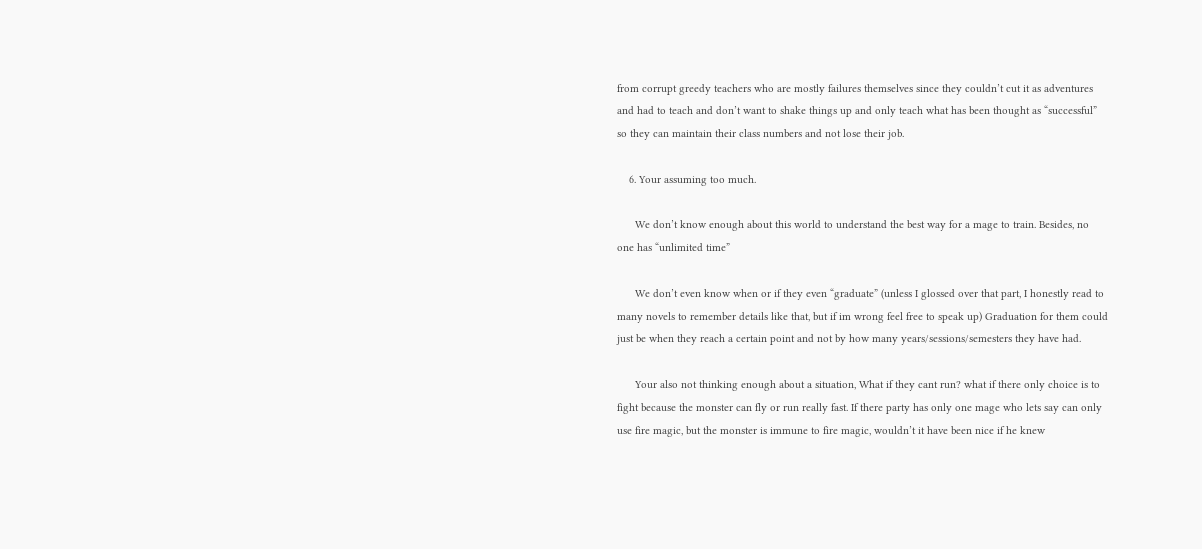from corrupt greedy teachers who are mostly failures themselves since they couldn’t cut it as adventures and had to teach and don’t want to shake things up and only teach what has been thought as “successful” so they can maintain their class numbers and not lose their job.

    6. Your assuming too much.

      We don’t know enough about this world to understand the best way for a mage to train. Besides, no one has “unlimited time”

      We don’t even know when or if they even “graduate” (unless I glossed over that part, I honestly read to many novels to remember details like that, but if im wrong feel free to speak up) Graduation for them could just be when they reach a certain point and not by how many years/sessions/semesters they have had.

      Your also not thinking enough about a situation, What if they cant run? what if there only choice is to fight because the monster can fly or run really fast. If there party has only one mage who lets say can only use fire magic, but the monster is immune to fire magic, wouldn’t it have been nice if he knew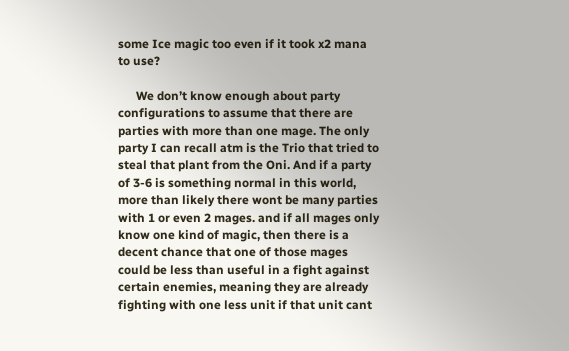some Ice magic too even if it took x2 mana to use?

      We don’t know enough about party configurations to assume that there are parties with more than one mage. The only party I can recall atm is the Trio that tried to steal that plant from the Oni. And if a party of 3-6 is something normal in this world, more than likely there wont be many parties with 1 or even 2 mages. and if all mages only know one kind of magic, then there is a decent chance that one of those mages could be less than useful in a fight against certain enemies, meaning they are already fighting with one less unit if that unit cant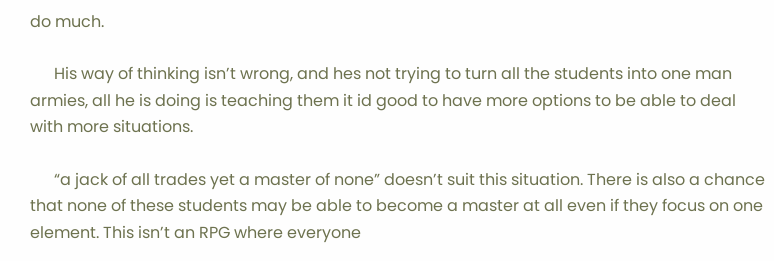do much.

      His way of thinking isn’t wrong, and hes not trying to turn all the students into one man armies, all he is doing is teaching them it id good to have more options to be able to deal with more situations.

      “a jack of all trades yet a master of none” doesn’t suit this situation. There is also a chance that none of these students may be able to become a master at all even if they focus on one element. This isn’t an RPG where everyone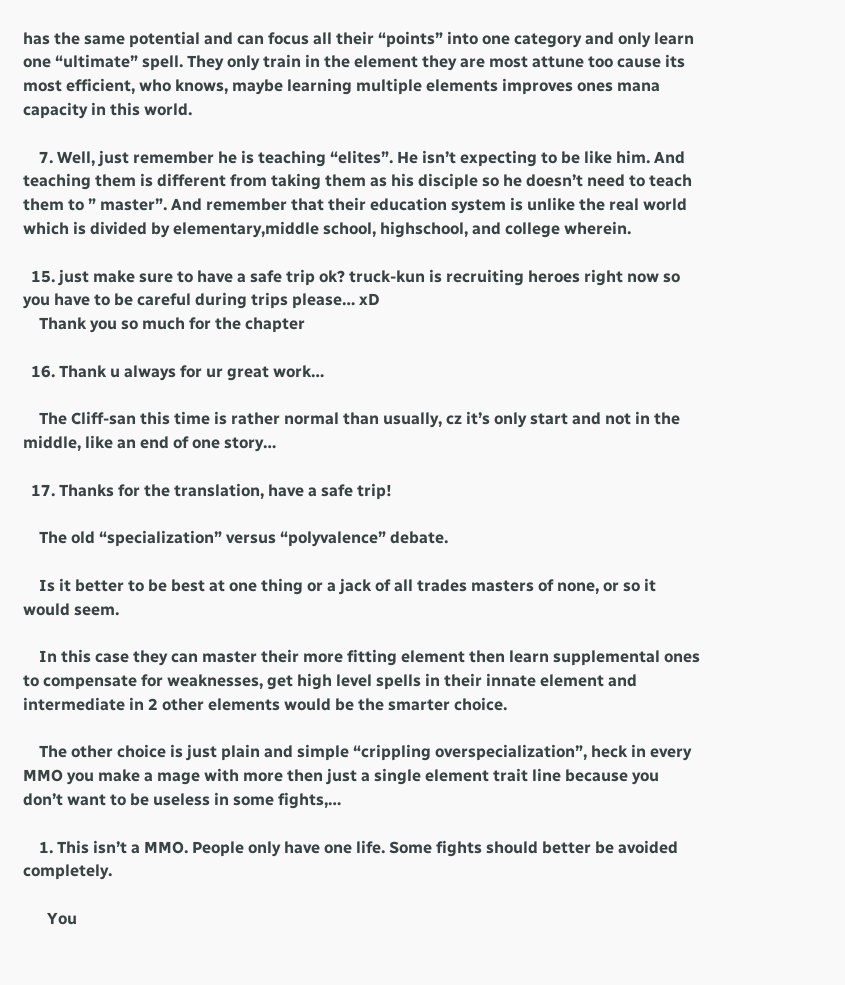has the same potential and can focus all their “points” into one category and only learn one “ultimate” spell. They only train in the element they are most attune too cause its most efficient, who knows, maybe learning multiple elements improves ones mana capacity in this world.

    7. Well, just remember he is teaching “elites”. He isn’t expecting to be like him. And teaching them is different from taking them as his disciple so he doesn’t need to teach them to ” master”. And remember that their education system is unlike the real world which is divided by elementary,middle school, highschool, and college wherein.

  15. just make sure to have a safe trip ok? truck-kun is recruiting heroes right now so you have to be careful during trips please… xD
    Thank you so much for the chapter

  16. Thank u always for ur great work…

    The Cliff-san this time is rather normal than usually, cz it’s only start and not in the middle, like an end of one story…

  17. Thanks for the translation, have a safe trip!

    The old “specialization” versus “polyvalence” debate.

    Is it better to be best at one thing or a jack of all trades masters of none, or so it would seem.

    In this case they can master their more fitting element then learn supplemental ones to compensate for weaknesses, get high level spells in their innate element and intermediate in 2 other elements would be the smarter choice.

    The other choice is just plain and simple “crippling overspecialization”, heck in every MMO you make a mage with more then just a single element trait line because you don’t want to be useless in some fights,…

    1. This isn’t a MMO. People only have one life. Some fights should better be avoided completely.

      You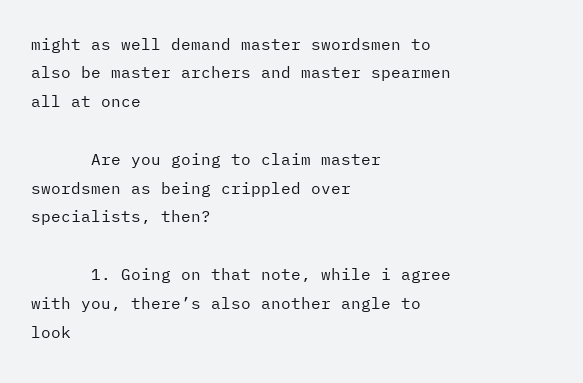might as well demand master swordsmen to also be master archers and master spearmen all at once

      Are you going to claim master swordsmen as being crippled over specialists, then?

      1. Going on that note, while i agree with you, there’s also another angle to look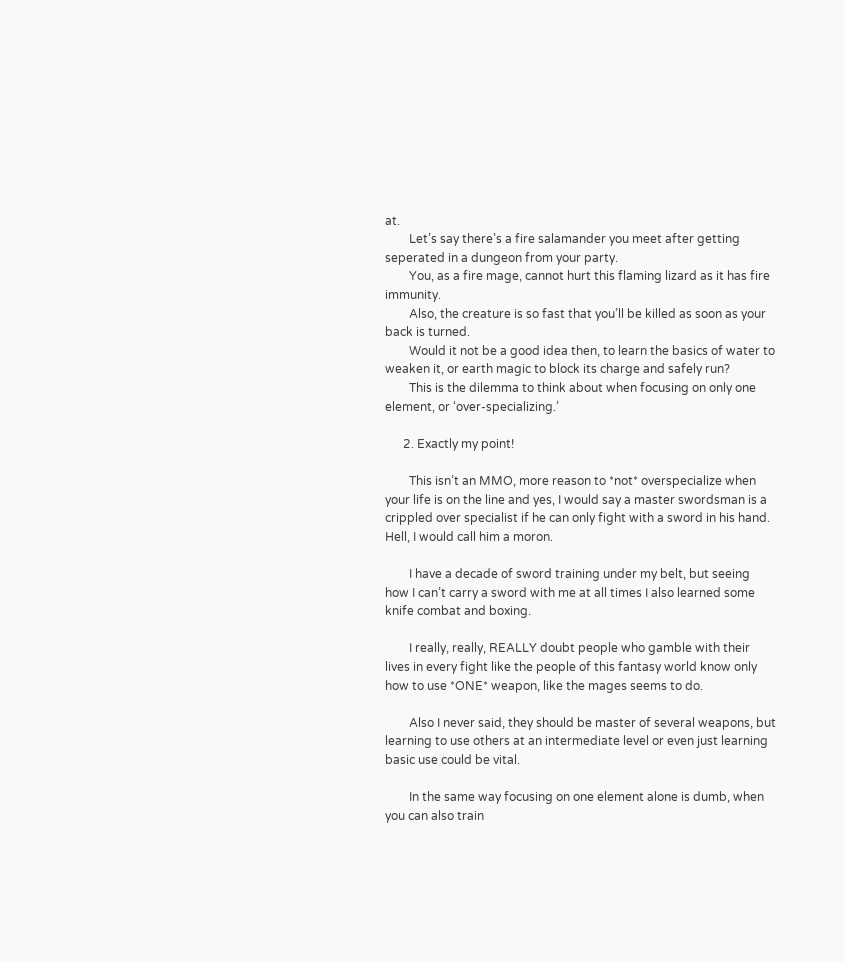at.
        Let’s say there’s a fire salamander you meet after getting seperated in a dungeon from your party.
        You, as a fire mage, cannot hurt this flaming lizard as it has fire immunity.
        Also, the creature is so fast that you’ll be killed as soon as your back is turned.
        Would it not be a good idea then, to learn the basics of water to weaken it, or earth magic to block its charge and safely run?
        This is the dilemma to think about when focusing on only one element, or ‘over-specializing.’

      2. Exactly my point!

        This isn’t an MMO, more reason to *not* overspecialize when your life is on the line and yes, I would say a master swordsman is a crippled over specialist if he can only fight with a sword in his hand. Hell, I would call him a moron.

        I have a decade of sword training under my belt, but seeing how I can’t carry a sword with me at all times I also learned some knife combat and boxing.

        I really, really, REALLY doubt people who gamble with their lives in every fight like the people of this fantasy world know only how to use *ONE* weapon, like the mages seems to do.

        Also I never said, they should be master of several weapons, but learning to use others at an intermediate level or even just learning basic use could be vital.

        In the same way focusing on one element alone is dumb, when you can also train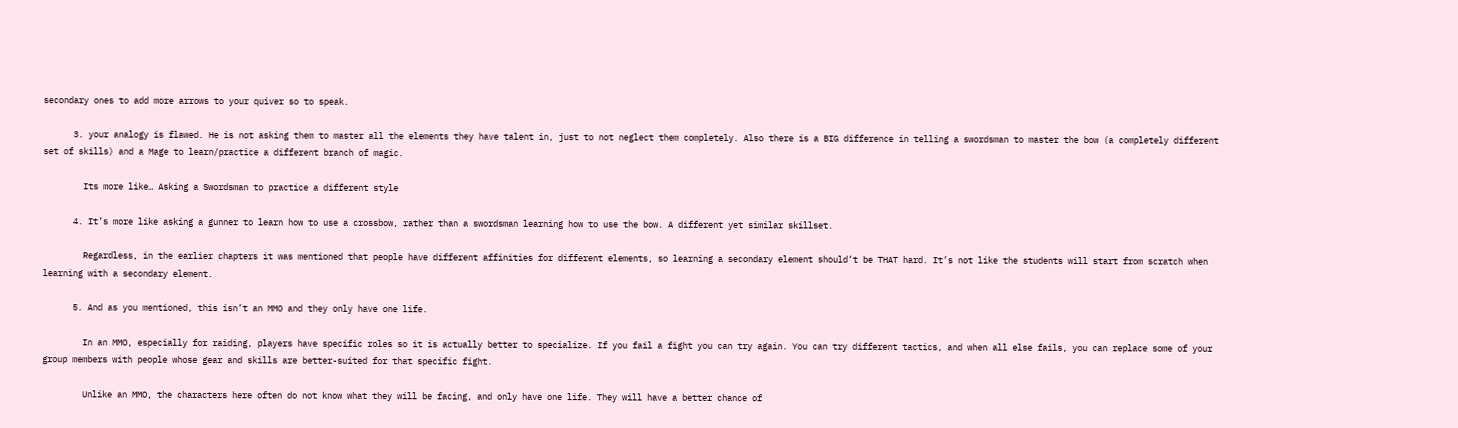secondary ones to add more arrows to your quiver so to speak.

      3. your analogy is flawed. He is not asking them to master all the elements they have talent in, just to not neglect them completely. Also there is a BIG difference in telling a swordsman to master the bow (a completely different set of skills) and a Mage to learn/practice a different branch of magic.

        Its more like… Asking a Swordsman to practice a different style

      4. It’s more like asking a gunner to learn how to use a crossbow, rather than a swordsman learning how to use the bow. A different yet similar skillset.

        Regardless, in the earlier chapters it was mentioned that people have different affinities for different elements, so learning a secondary element should’t be THAT hard. It’s not like the students will start from scratch when learning with a secondary element.

      5. And as you mentioned, this isn’t an MMO and they only have one life.

        In an MMO, especially for raiding, players have specific roles so it is actually better to specialize. If you fail a fight you can try again. You can try different tactics, and when all else fails, you can replace some of your group members with people whose gear and skills are better-suited for that specific fight.

        Unlike an MMO, the characters here often do not know what they will be facing, and only have one life. They will have a better chance of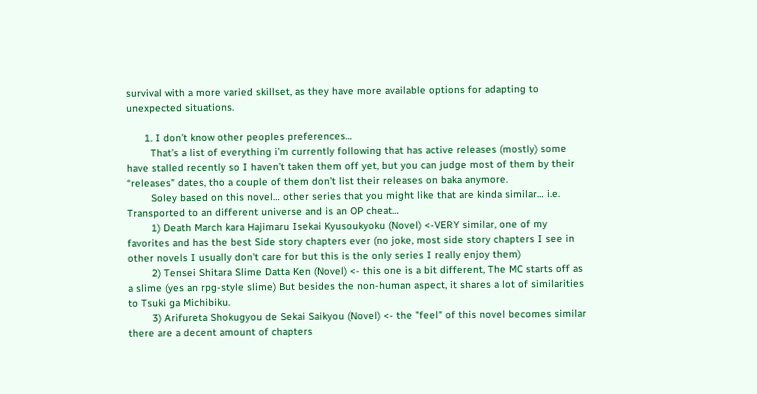survival with a more varied skillset, as they have more available options for adapting to unexpected situations.

      1. I don’t know other peoples preferences…
        That’s a list of everything i’m currently following that has active releases (mostly) some have stalled recently so I haven’t taken them off yet, but you can judge most of them by their “releases” dates, tho a couple of them don’t list their releases on baka anymore.
        Soley based on this novel… other series that you might like that are kinda similar… i.e. Transported to an different universe and is an OP cheat…
        1) Death March kara Hajimaru Isekai Kyusoukyoku (Novel) <-VERY similar, one of my favorites and has the best Side story chapters ever (no joke, most side story chapters I see in other novels I usually don't care for but this is the only series I really enjoy them)
        2) Tensei Shitara Slime Datta Ken (Novel) <- this one is a bit different, The MC starts off as a slime (yes an rpg-style slime) But besides the non-human aspect, it shares a lot of similarities to Tsuki ga Michibiku.
        3) Arifureta Shokugyou de Sekai Saikyou (Novel) <- the "feel" of this novel becomes similar there are a decent amount of chapters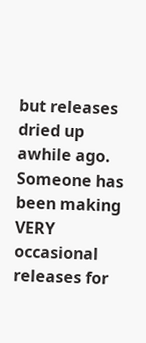but releases dried up awhile ago. Someone has been making VERY occasional releases for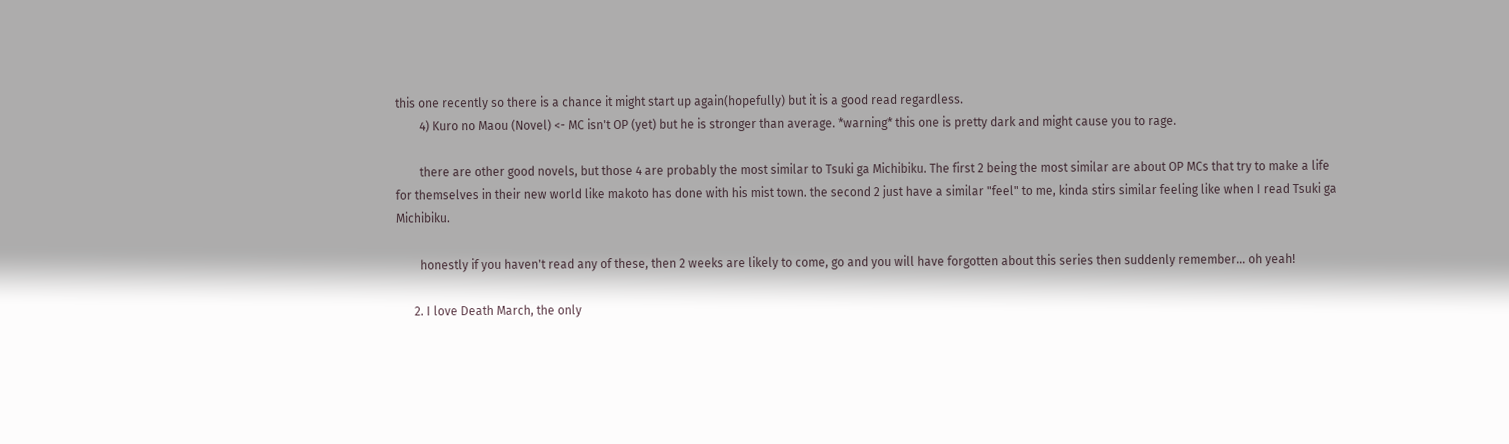this one recently so there is a chance it might start up again(hopefully) but it is a good read regardless.
        4) Kuro no Maou (Novel) <- MC isn't OP (yet) but he is stronger than average. *warning* this one is pretty dark and might cause you to rage.

        there are other good novels, but those 4 are probably the most similar to Tsuki ga Michibiku. The first 2 being the most similar are about OP MCs that try to make a life for themselves in their new world like makoto has done with his mist town. the second 2 just have a similar "feel" to me, kinda stirs similar feeling like when I read Tsuki ga Michibiku.

        honestly if you haven't read any of these, then 2 weeks are likely to come, go and you will have forgotten about this series then suddenly remember… oh yeah!

      2. I love Death March, the only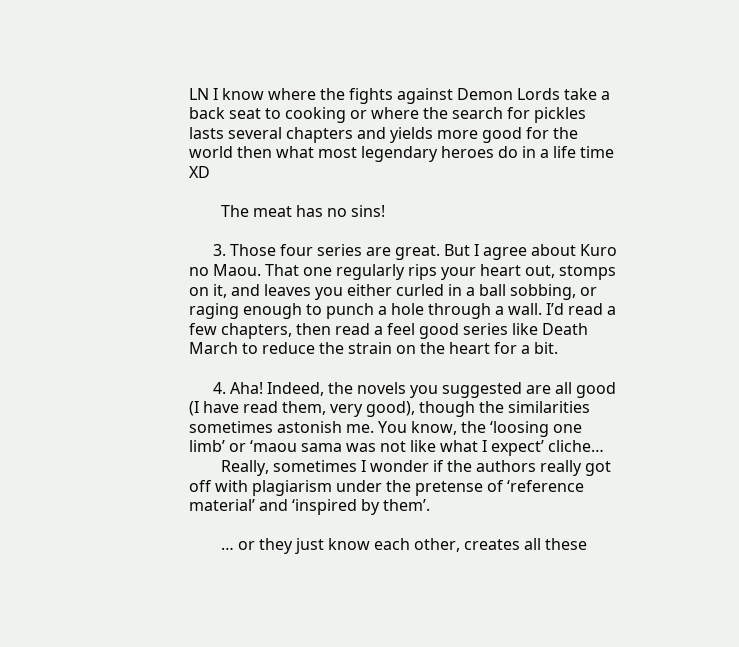LN I know where the fights against Demon Lords take a back seat to cooking or where the search for pickles lasts several chapters and yields more good for the world then what most legendary heroes do in a life time XD

        The meat has no sins!

      3. Those four series are great. But I agree about Kuro no Maou. That one regularly rips your heart out, stomps on it, and leaves you either curled in a ball sobbing, or raging enough to punch a hole through a wall. I’d read a few chapters, then read a feel good series like Death March to reduce the strain on the heart for a bit.

      4. Aha! Indeed, the novels you suggested are all good (I have read them, very good), though the similarities sometimes astonish me. You know, the ‘loosing one limb’ or ‘maou sama was not like what I expect’ cliche…
        Really, sometimes I wonder if the authors really got off with plagiarism under the pretense of ‘reference material’ and ‘inspired by them’.

        … or they just know each other, creates all these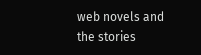web novels and the stories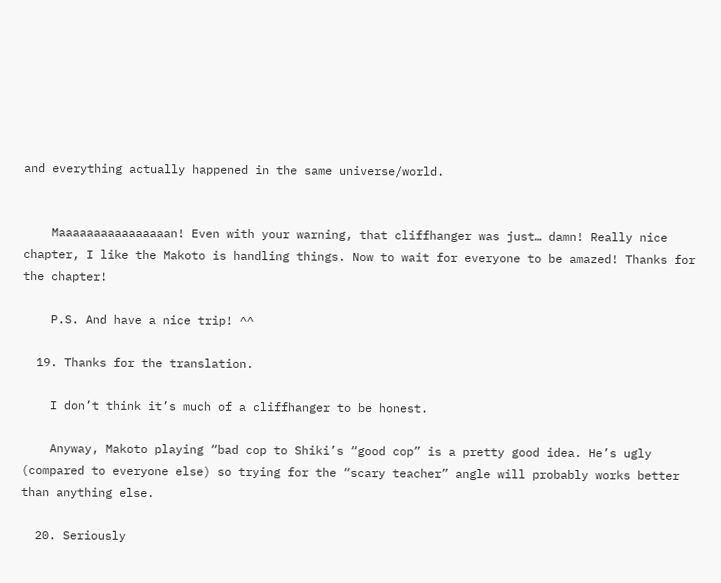and everything actually happened in the same universe/world.


    Maaaaaaaaaaaaaaaan! Even with your warning, that cliffhanger was just… damn! Really nice chapter, I like the Makoto is handling things. Now to wait for everyone to be amazed! Thanks for the chapter!

    P.S. And have a nice trip! ^^

  19. Thanks for the translation.

    I don’t think it’s much of a cliffhanger to be honest.

    Anyway, Makoto playing “bad cop to Shiki’s “good cop” is a pretty good idea. He’s ugly (compared to everyone else) so trying for the “scary teacher” angle will probably works better than anything else.

  20. Seriously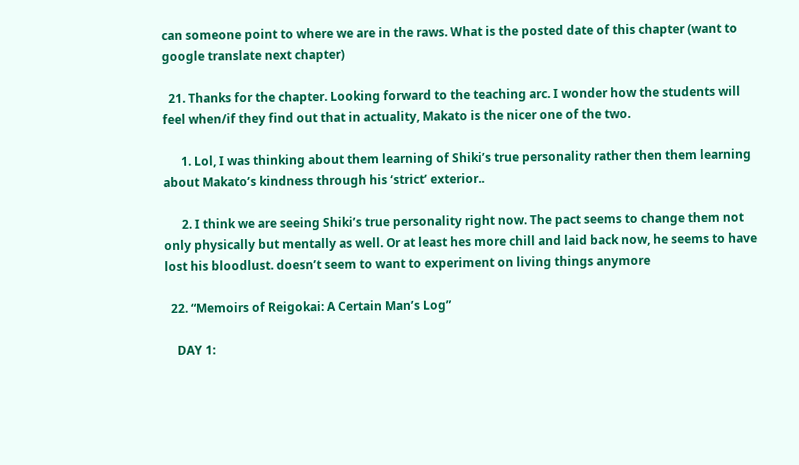can someone point to where we are in the raws. What is the posted date of this chapter (want to google translate next chapter)

  21. Thanks for the chapter. Looking forward to the teaching arc. I wonder how the students will feel when/if they find out that in actuality, Makato is the nicer one of the two.

      1. Lol, I was thinking about them learning of Shiki’s true personality rather then them learning about Makato’s kindness through his ‘strict’ exterior..

      2. I think we are seeing Shiki’s true personality right now. The pact seems to change them not only physically but mentally as well. Or at least hes more chill and laid back now, he seems to have lost his bloodlust. doesn’t seem to want to experiment on living things anymore

  22. “Memoirs of Reigokai: A Certain Man’s Log”

    DAY 1: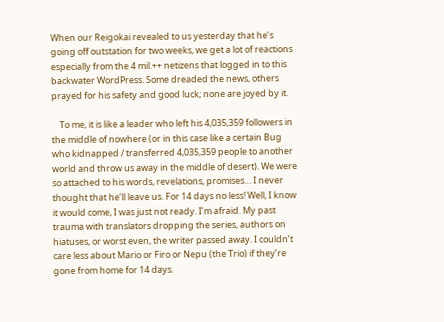When our Reigokai revealed to us yesterday that he’s going off outstation for two weeks, we get a lot of reactions especially from the 4 mil.++ netizens that logged in to this backwater WordPress. Some dreaded the news, others prayed for his safety and good luck; none are joyed by it.

    To me, it is like a leader who left his 4,035,359 followers in the middle of nowhere (or in this case like a certain Bug who kidnapped / transferred 4,035,359 people to another world and throw us away in the middle of desert). We were so attached to his words, revelations, promises… I never thought that he’ll leave us. For 14 days no less! Well, I know it would come, I was just not ready. I’m afraid. My past trauma with translators dropping the series, authors on hiatuses, or worst even, the writer passed away. I couldn’t care less about Mario or Firo or Nepu (the Trio) if they’re gone from home for 14 days.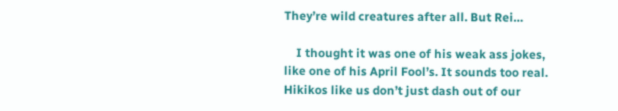They’re wild creatures after all. But Rei…

    I thought it was one of his weak ass jokes, like one of his April Fool’s. It sounds too real. Hikikos like us don’t just dash out of our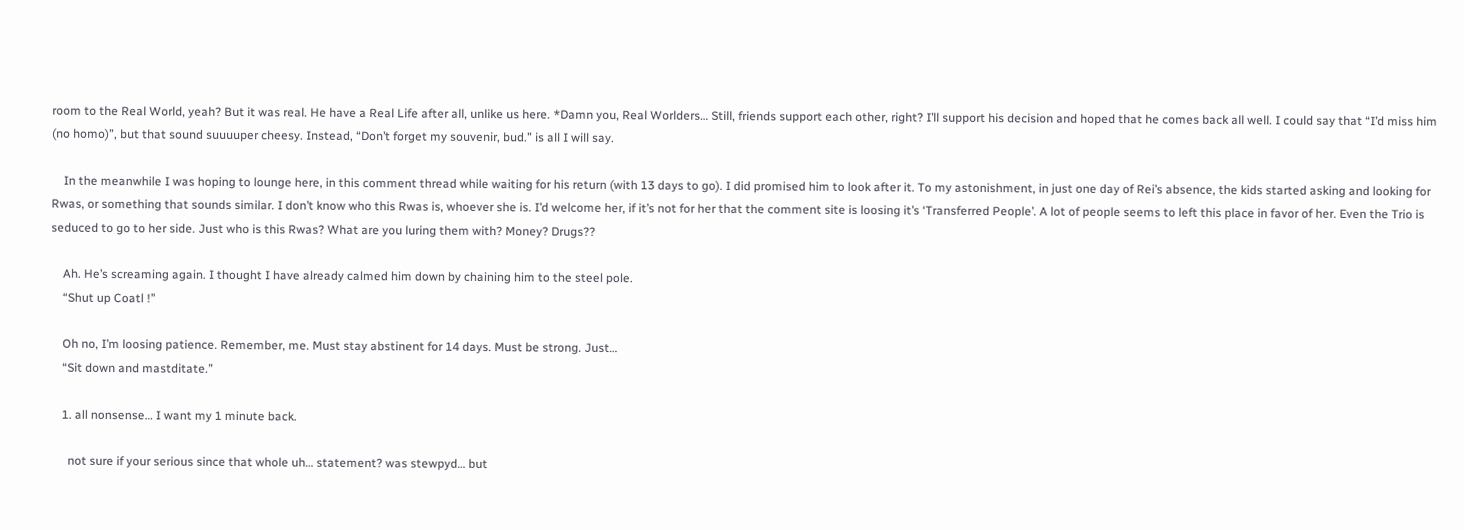room to the Real World, yeah? But it was real. He have a Real Life after all, unlike us here. *Damn you, Real Worlders… Still, friends support each other, right? I’ll support his decision and hoped that he comes back all well. I could say that “I’d miss him (no homo)”, but that sound suuuuper cheesy. Instead, “Don’t forget my souvenir, bud.” is all I will say.

    In the meanwhile I was hoping to lounge here, in this comment thread while waiting for his return (with 13 days to go). I did promised him to look after it. To my astonishment, in just one day of Rei’s absence, the kids started asking and looking for Rwas, or something that sounds similar. I don’t know who this Rwas is, whoever she is. I’d welcome her, if it’s not for her that the comment site is loosing it’s ‘Transferred People’. A lot of people seems to left this place in favor of her. Even the Trio is seduced to go to her side. Just who is this Rwas? What are you luring them with? Money? Drugs??

    Ah. He’s screaming again. I thought I have already calmed him down by chaining him to the steel pole.
    “Shut up Coatl !”

    Oh no, I’m loosing patience. Remember, me. Must stay abstinent for 14 days. Must be strong. Just…
    “Sit down and mastditate.”

    1. all nonsense… I want my 1 minute back.

      not sure if your serious since that whole uh… statement? was stewpyd… but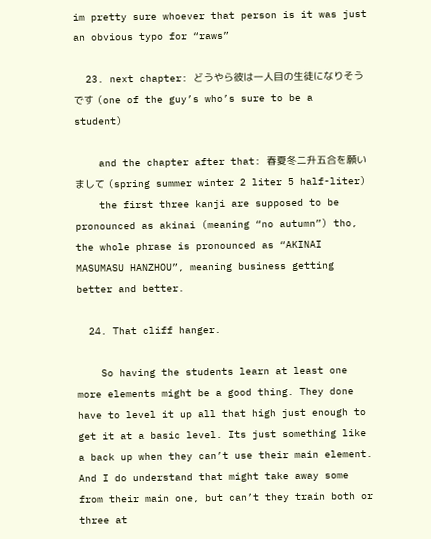im pretty sure whoever that person is it was just an obvious typo for “raws”

  23. next chapter: どうやら彼は一人目の生徒になりそうです (one of the guy’s who’s sure to be a student)

    and the chapter after that: 春夏冬二升五合を願いまして (spring summer winter 2 liter 5 half-liter)
    the first three kanji are supposed to be pronounced as akinai (meaning “no autumn”) tho, the whole phrase is pronounced as “AKINAI MASUMASU HANZHOU”, meaning business getting better and better.

  24. That cliff hanger.

    So having the students learn at least one more elements might be a good thing. They done have to level it up all that high just enough to get it at a basic level. Its just something like a back up when they can’t use their main element. And I do understand that might take away some from their main one, but can’t they train both or three at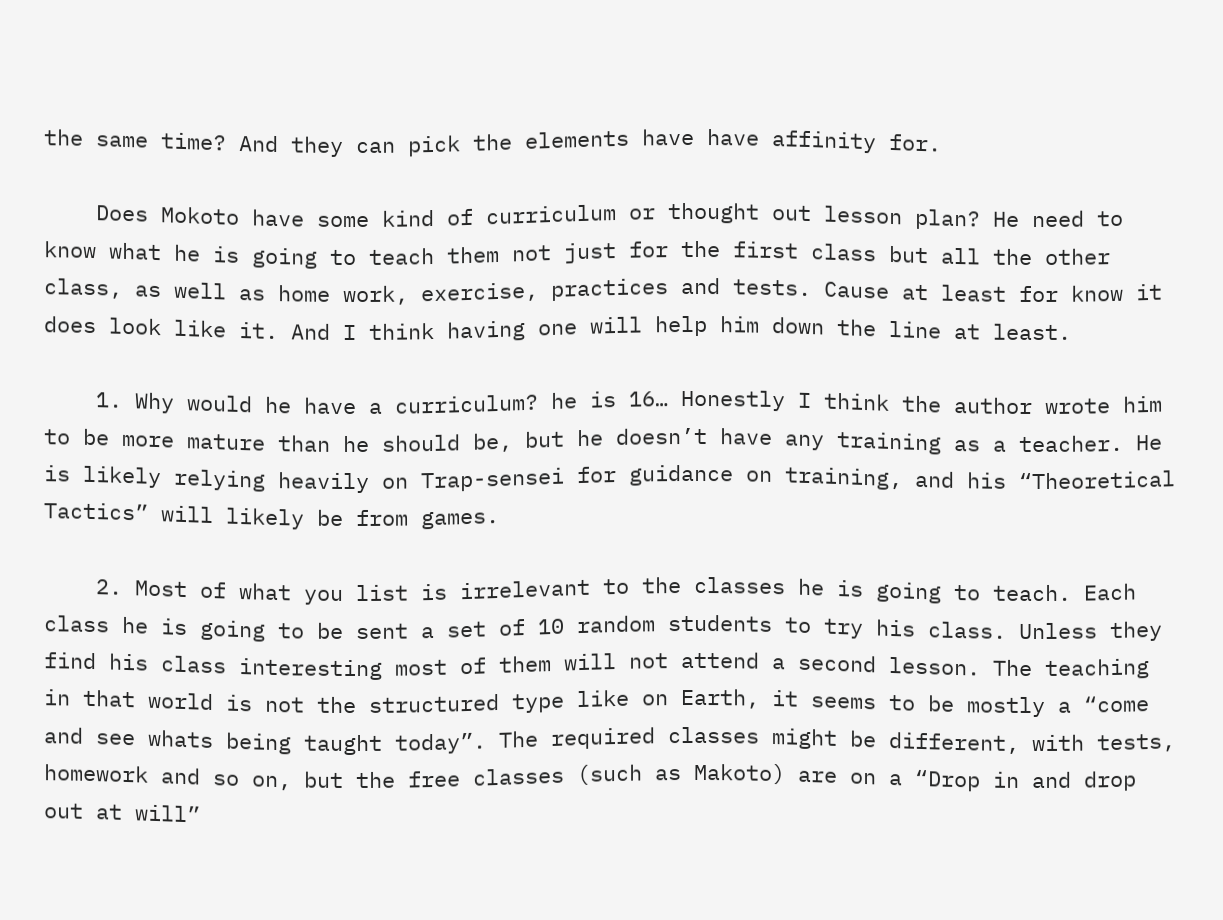the same time? And they can pick the elements have have affinity for.

    Does Mokoto have some kind of curriculum or thought out lesson plan? He need to know what he is going to teach them not just for the first class but all the other class, as well as home work, exercise, practices and tests. Cause at least for know it does look like it. And I think having one will help him down the line at least.

    1. Why would he have a curriculum? he is 16… Honestly I think the author wrote him to be more mature than he should be, but he doesn’t have any training as a teacher. He is likely relying heavily on Trap-sensei for guidance on training, and his “Theoretical Tactics” will likely be from games.

    2. Most of what you list is irrelevant to the classes he is going to teach. Each class he is going to be sent a set of 10 random students to try his class. Unless they find his class interesting most of them will not attend a second lesson. The teaching in that world is not the structured type like on Earth, it seems to be mostly a “come and see whats being taught today”. The required classes might be different, with tests, homework and so on, but the free classes (such as Makoto) are on a “Drop in and drop out at will”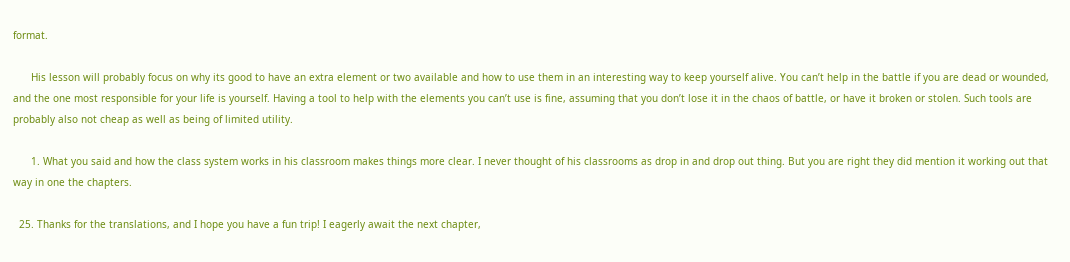format.

      His lesson will probably focus on why its good to have an extra element or two available and how to use them in an interesting way to keep yourself alive. You can’t help in the battle if you are dead or wounded, and the one most responsible for your life is yourself. Having a tool to help with the elements you can’t use is fine, assuming that you don’t lose it in the chaos of battle, or have it broken or stolen. Such tools are probably also not cheap as well as being of limited utility.

      1. What you said and how the class system works in his classroom makes things more clear. I never thought of his classrooms as drop in and drop out thing. But you are right they did mention it working out that way in one the chapters.

  25. Thanks for the translations, and I hope you have a fun trip! I eagerly await the next chapter,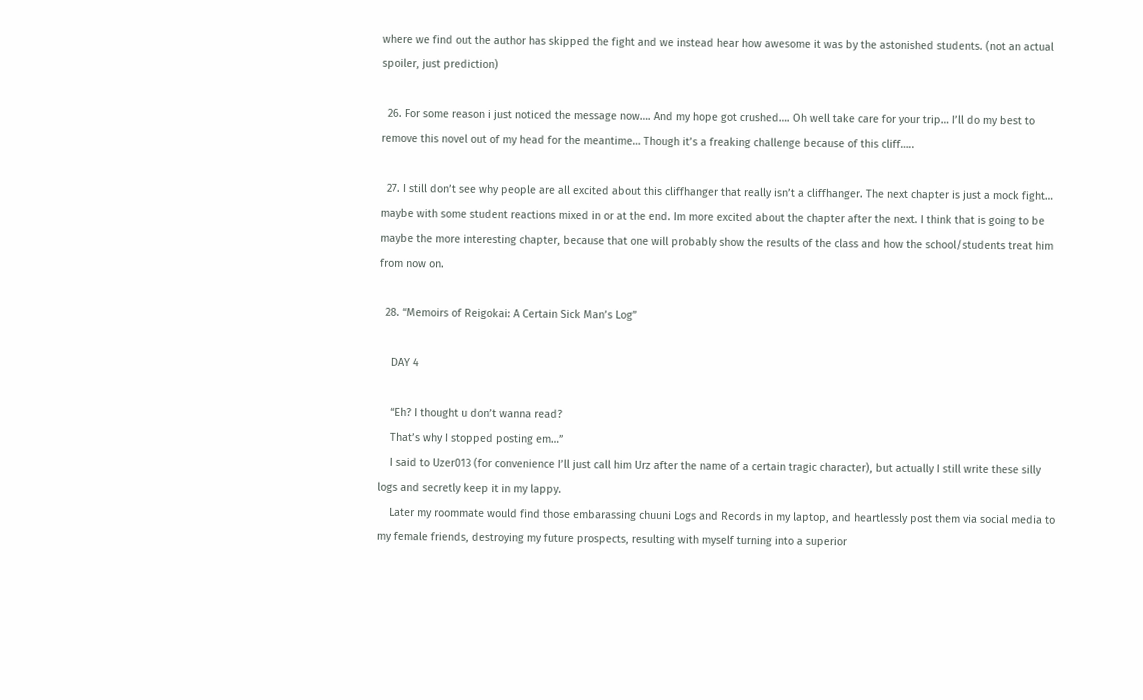where we find out the author has skipped the fight and we instead hear how awesome it was by the astonished students. (not an actual spoiler, just prediction)

  26. For some reason i just noticed the message now…. And my hope got crushed…. Oh well take care for your trip… I’ll do my best to remove this novel out of my head for the meantime… Though it’s a freaking challenge because of this cliff…..

  27. I still don’t see why people are all excited about this cliffhanger that really isn’t a cliffhanger. The next chapter is just a mock fight… maybe with some student reactions mixed in or at the end. Im more excited about the chapter after the next. I think that is going to be maybe the more interesting chapter, because that one will probably show the results of the class and how the school/students treat him from now on.

  28. “Memoirs of Reigokai: A Certain Sick Man’s Log”

    DAY 4

    “Eh? I thought u don’t wanna read?
    That’s why I stopped posting em…”
    I said to Uzer013 (for convenience I’ll just call him Urz after the name of a certain tragic character), but actually I still write these silly logs and secretly keep it in my lappy.
    Later my roommate would find those embarassing chuuni Logs and Records in my laptop, and heartlessly post them via social media to my female friends, destroying my future prospects, resulting with myself turning into a superior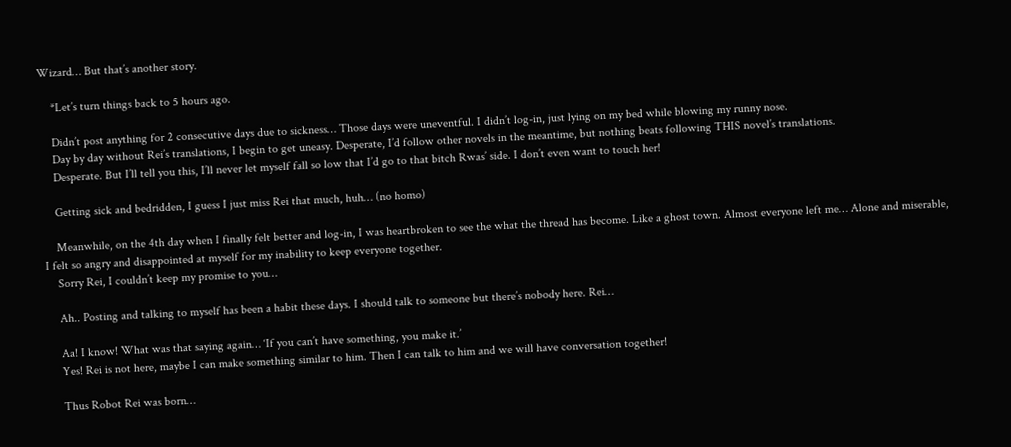Wizard… But that’s another story.

    *Let’s turn things back to 5 hours ago.

    Didn’t post anything for 2 consecutive days due to sickness… Those days were uneventful. I didn’t log-in, just lying on my bed while blowing my runny nose.
    Day by day without Rei’s translations, I begin to get uneasy. Desperate, I’d follow other novels in the meantime, but nothing beats following THIS novel’s translations.
    Desperate. But I’ll tell you this, I’ll never let myself fall so low that I’d go to that bitch Rwas’ side. I don’t even want to touch her!

    Getting sick and bedridden, I guess I just miss Rei that much, huh… (no homo)

    Meanwhile, on the 4th day when I finally felt better and log-in, I was heartbroken to see the what the thread has become. Like a ghost town. Almost everyone left me… Alone and miserable, I felt so angry and disappointed at myself for my inability to keep everyone together.
    Sorry Rei, I couldn’t keep my promise to you…

    Ah.. Posting and talking to myself has been a habit these days. I should talk to someone but there’s nobody here. Rei…

    Aa! I know! What was that saying again… ‘If you can’t have something, you make it.’
    Yes! Rei is not here, maybe I can make something similar to him. Then I can talk to him and we will have conversation together!

    Thus Robot Rei was born…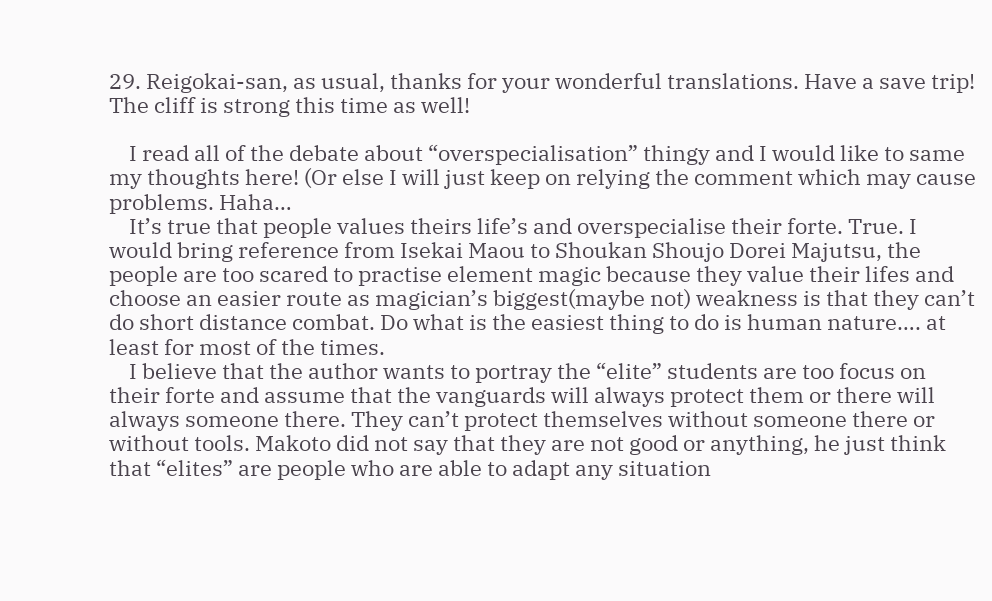29. Reigokai-san, as usual, thanks for your wonderful translations. Have a save trip! The cliff is strong this time as well!

    I read all of the debate about “overspecialisation” thingy and I would like to same my thoughts here! (Or else I will just keep on relying the comment which may cause problems. Haha…
    It’s true that people values theirs life’s and overspecialise their forte. True. I would bring reference from Isekai Maou to Shoukan Shoujo Dorei Majutsu, the people are too scared to practise element magic because they value their lifes and choose an easier route as magician’s biggest(maybe not) weakness is that they can’t do short distance combat. Do what is the easiest thing to do is human nature…. at least for most of the times.
    I believe that the author wants to portray the “elite” students are too focus on their forte and assume that the vanguards will always protect them or there will always someone there. They can’t protect themselves without someone there or without tools. Makoto did not say that they are not good or anything, he just think that “elites” are people who are able to adapt any situation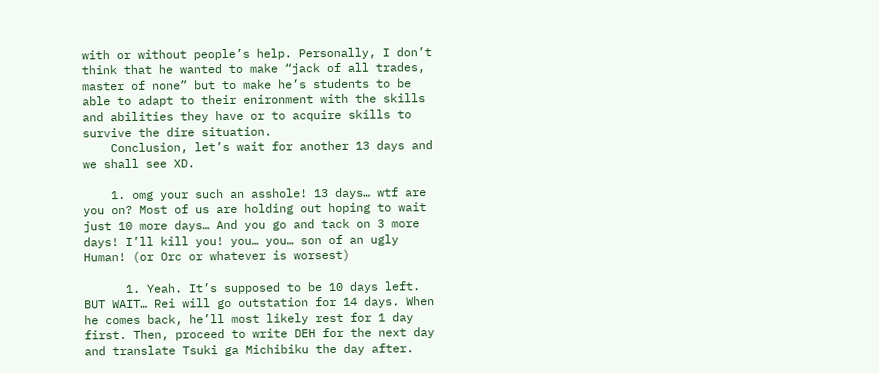with or without people’s help. Personally, I don’t think that he wanted to make “jack of all trades, master of none” but to make he’s students to be able to adapt to their enironment with the skills and abilities they have or to acquire skills to survive the dire situation.
    Conclusion, let’s wait for another 13 days and we shall see XD.

    1. omg your such an asshole! 13 days… wtf are you on? Most of us are holding out hoping to wait just 10 more days… And you go and tack on 3 more days! I’ll kill you! you… you… son of an ugly Human! (or Orc or whatever is worsest)

      1. Yeah. It’s supposed to be 10 days left. BUT WAIT… Rei will go outstation for 14 days. When he comes back, he’ll most likely rest for 1 day first. Then, proceed to write DEH for the next day and translate Tsuki ga Michibiku the day after.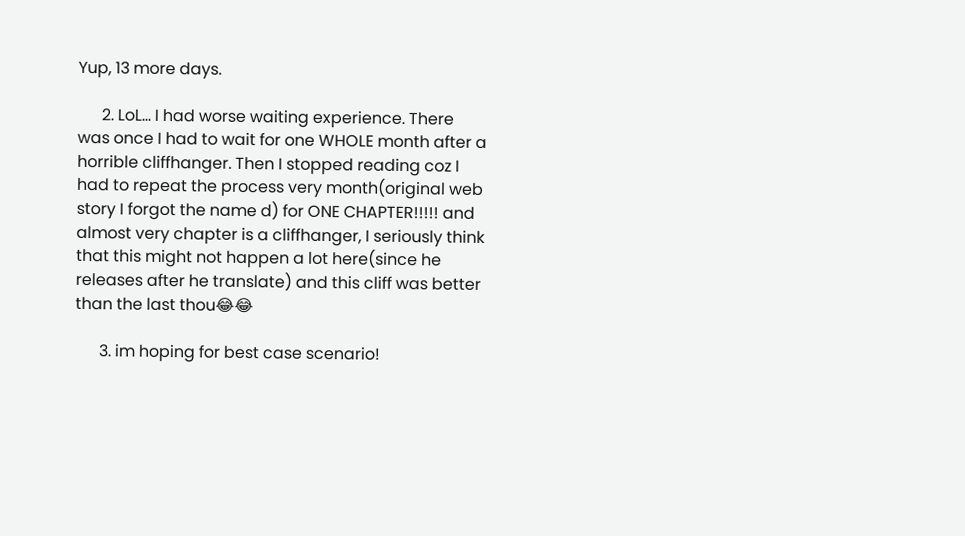Yup, 13 more days.

      2. LoL… I had worse waiting experience. There was once I had to wait for one WHOLE month after a horrible cliffhanger. Then I stopped reading coz I had to repeat the process very month(original web story I forgot the name d) for ONE CHAPTER!!!!! and almost very chapter is a cliffhanger, I seriously think that this might not happen a lot here(since he releases after he translate) and this cliff was better than the last thou😂😂

      3. im hoping for best case scenario!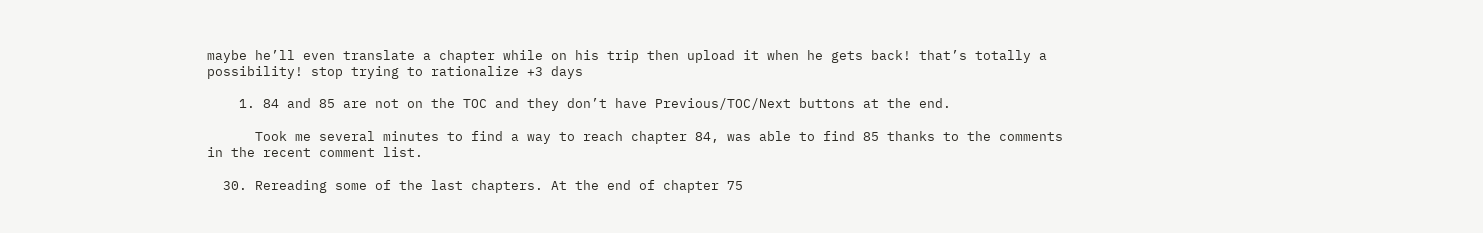maybe he’ll even translate a chapter while on his trip then upload it when he gets back! that’s totally a possibility! stop trying to rationalize +3 days

    1. 84 and 85 are not on the TOC and they don’t have Previous/TOC/Next buttons at the end.

      Took me several minutes to find a way to reach chapter 84, was able to find 85 thanks to the comments in the recent comment list.

  30. Rereading some of the last chapters. At the end of chapter 75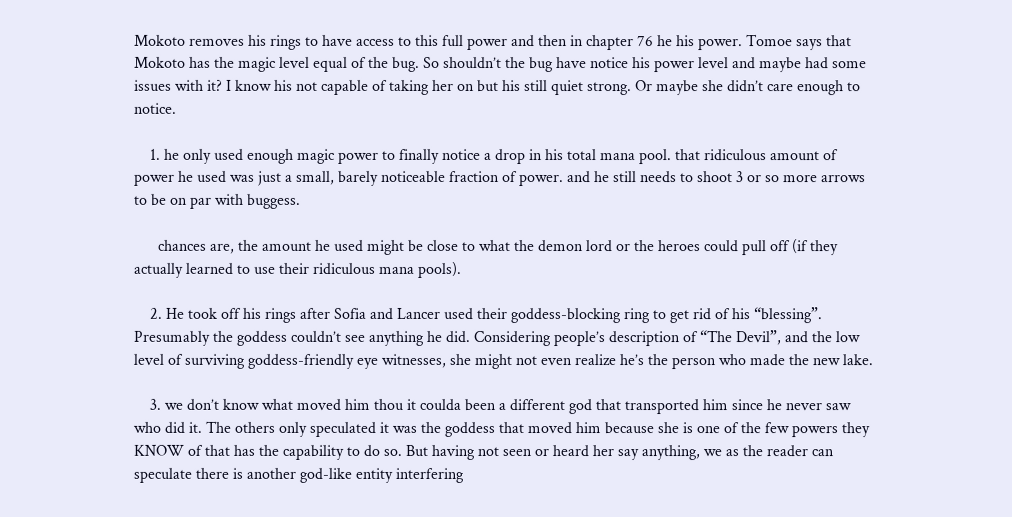Mokoto removes his rings to have access to this full power and then in chapter 76 he his power. Tomoe says that Mokoto has the magic level equal of the bug. So shouldn’t the bug have notice his power level and maybe had some issues with it? I know his not capable of taking her on but his still quiet strong. Or maybe she didn’t care enough to notice.

    1. he only used enough magic power to finally notice a drop in his total mana pool. that ridiculous amount of power he used was just a small, barely noticeable fraction of power. and he still needs to shoot 3 or so more arrows to be on par with buggess.

      chances are, the amount he used might be close to what the demon lord or the heroes could pull off (if they actually learned to use their ridiculous mana pools).

    2. He took off his rings after Sofia and Lancer used their goddess-blocking ring to get rid of his “blessing”. Presumably the goddess couldn’t see anything he did. Considering people’s description of “The Devil”, and the low level of surviving goddess-friendly eye witnesses, she might not even realize he’s the person who made the new lake.

    3. we don’t know what moved him thou it coulda been a different god that transported him since he never saw who did it. The others only speculated it was the goddess that moved him because she is one of the few powers they KNOW of that has the capability to do so. But having not seen or heard her say anything, we as the reader can speculate there is another god-like entity interfering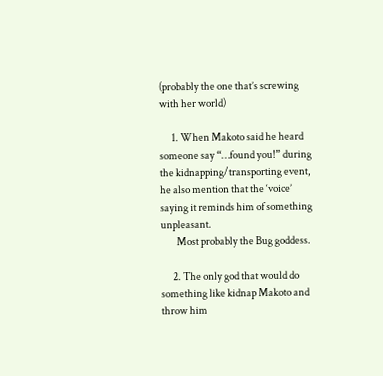(probably the one that’s screwing with her world)

      1. When Makoto said he heard someone say “…found you!” during the kidnapping/transporting event, he also mention that the ‘voice’ saying it reminds him of something unpleasant.
        Most probably the Bug goddess.

      2. The only god that would do something like kidnap Makoto and throw him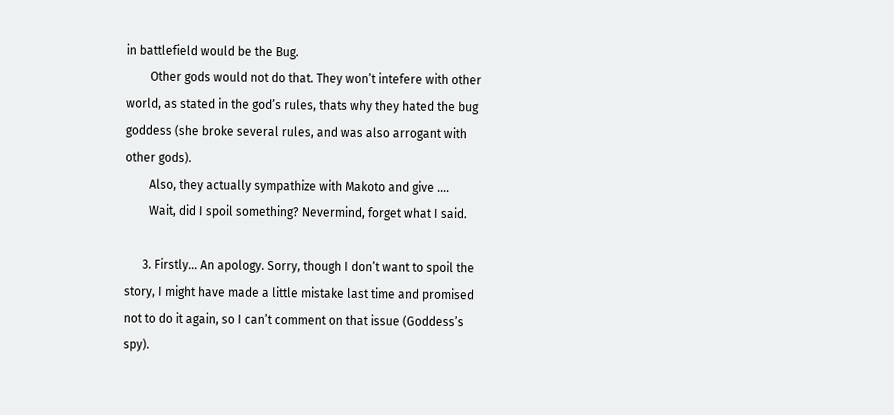in battlefield would be the Bug.
        Other gods would not do that. They won’t intefere with other world, as stated in the god’s rules, thats why they hated the bug goddess (she broke several rules, and was also arrogant with other gods).
        Also, they actually sympathize with Makoto and give ….
        Wait, did I spoil something? Nevermind, forget what I said.

      3. Firstly… An apology. Sorry, though I don’t want to spoil the story, I might have made a little mistake last time and promised not to do it again, so I can’t comment on that issue (Goddess’s spy).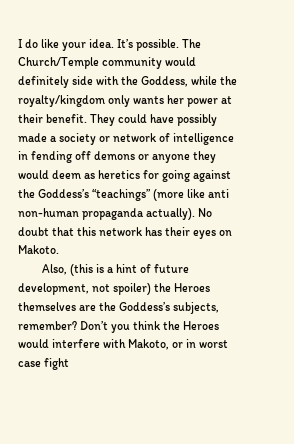I do like your idea. It’s possible. The Church/Temple community would definitely side with the Goddess, while the royalty/kingdom only wants her power at their benefit. They could have possibly made a society or network of intelligence in fending off demons or anyone they would deem as heretics for going against the Goddess’s “teachings” (more like anti non-human propaganda actually). No doubt that this network has their eyes on Makoto.
        Also, (this is a hint of future development, not spoiler) the Heroes themselves are the Goddess’s subjects, remember? Don’t you think the Heroes would interfere with Makoto, or in worst case fight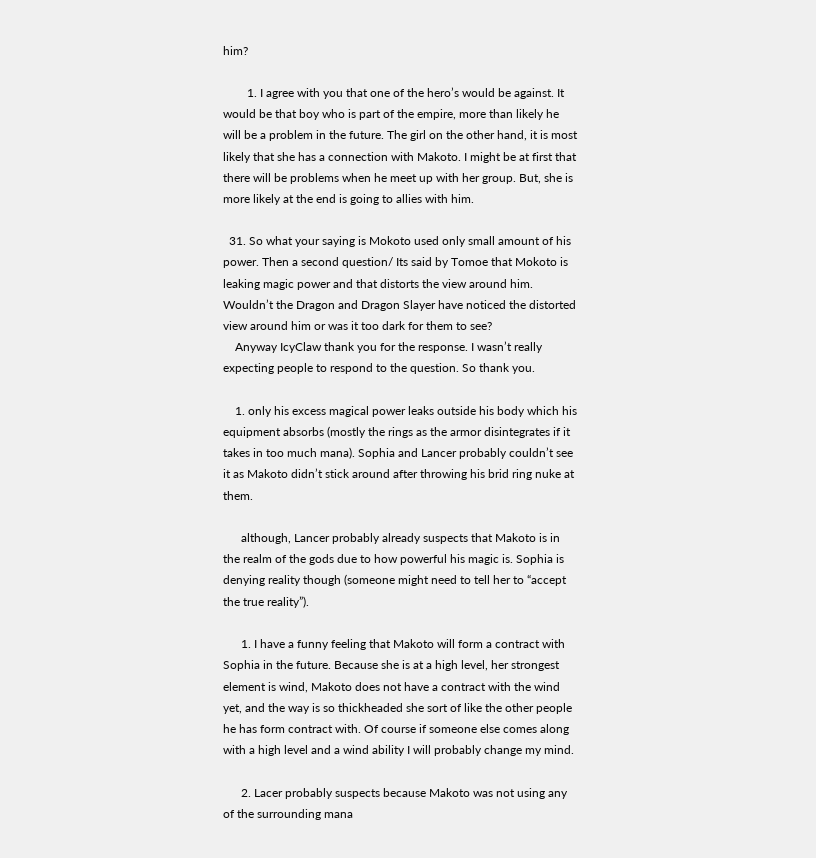him?

        1. I agree with you that one of the hero’s would be against. It would be that boy who is part of the empire, more than likely he will be a problem in the future. The girl on the other hand, it is most likely that she has a connection with Makoto. I might be at first that there will be problems when he meet up with her group. But, she is more likely at the end is going to allies with him.

  31. So what your saying is Mokoto used only small amount of his power. Then a second question/ Its said by Tomoe that Mokoto is leaking magic power and that distorts the view around him. Wouldn’t the Dragon and Dragon Slayer have noticed the distorted view around him or was it too dark for them to see?
    Anyway IcyClaw thank you for the response. I wasn’t really expecting people to respond to the question. So thank you.

    1. only his excess magical power leaks outside his body which his equipment absorbs (mostly the rings as the armor disintegrates if it takes in too much mana). Sophia and Lancer probably couldn’t see it as Makoto didn’t stick around after throwing his brid ring nuke at them.

      although, Lancer probably already suspects that Makoto is in the realm of the gods due to how powerful his magic is. Sophia is denying reality though (someone might need to tell her to “accept the true reality”).

      1. I have a funny feeling that Makoto will form a contract with Sophia in the future. Because she is at a high level, her strongest element is wind, Makoto does not have a contract with the wind yet, and the way is so thickheaded she sort of like the other people he has form contract with. Of course if someone else comes along with a high level and a wind ability I will probably change my mind.

      2. Lacer probably suspects because Makoto was not using any of the surrounding mana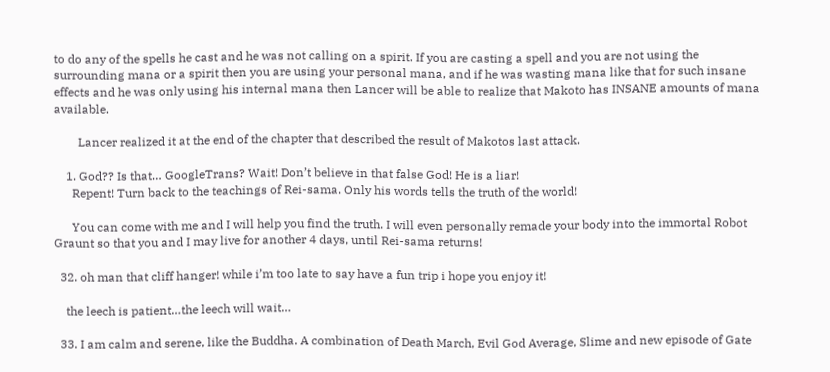to do any of the spells he cast and he was not calling on a spirit. If you are casting a spell and you are not using the surrounding mana or a spirit then you are using your personal mana, and if he was wasting mana like that for such insane effects and he was only using his internal mana then Lancer will be able to realize that Makoto has INSANE amounts of mana available.

        Lancer realized it at the end of the chapter that described the result of Makotos last attack.

    1. God?? Is that… GoogleTrans? Wait! Don’t believe in that false God! He is a liar!
      Repent! Turn back to the teachings of Rei-sama. Only his words tells the truth of the world!

      You can come with me and I will help you find the truth. I will even personally remade your body into the immortal Robot Graunt so that you and I may live for another 4 days, until Rei-sama returns!

  32. oh man that cliff hanger! while i’m too late to say have a fun trip i hope you enjoy it!

    the leech is patient…the leech will wait…

  33. I am calm and serene, like the Buddha. A combination of Death March, Evil God Average, Slime and new episode of Gate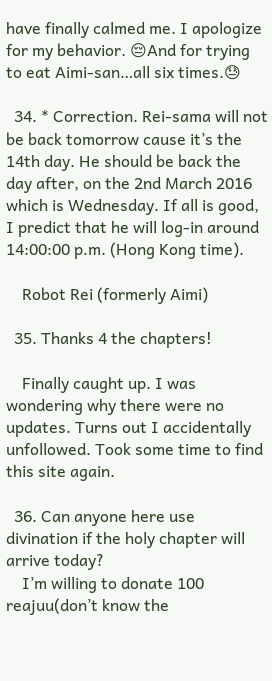have finally calmed me. I apologize for my behavior. 😔And for trying to eat Aimi-san…all six times.😓

  34. * Correction. Rei-sama will not be back tomorrow cause it’s the 14th day. He should be back the day after, on the 2nd March 2016 which is Wednesday. If all is good, I predict that he will log-in around 14:00:00 p.m. (Hong Kong time).

    Robot Rei (formerly Aimi)

  35. Thanks 4 the chapters!

    Finally caught up. I was wondering why there were no updates. Turns out I accidentally unfollowed. Took some time to find this site again.

  36. Can anyone here use divination if the holy chapter will arrive today?
    I’m willing to donate 100 reajuu(don’t know the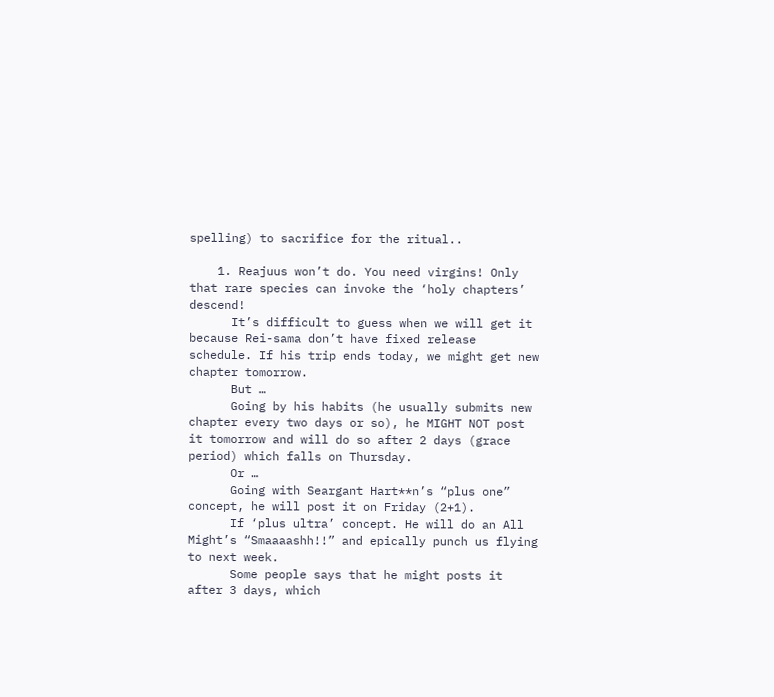spelling) to sacrifice for the ritual..

    1. Reajuus won’t do. You need virgins! Only that rare species can invoke the ‘holy chapters’ descend!
      It’s difficult to guess when we will get it because Rei-sama don’t have fixed release schedule. If his trip ends today, we might get new chapter tomorrow.
      But …
      Going by his habits (he usually submits new chapter every two days or so), he MIGHT NOT post it tomorrow and will do so after 2 days (grace period) which falls on Thursday.
      Or …
      Going with Seargant Hart**n’s “plus one” concept, he will post it on Friday (2+1).
      If ‘plus ultra’ concept. He will do an All Might’s “Smaaaashh!!” and epically punch us flying to next week.
      Some people says that he might posts it after 3 days, which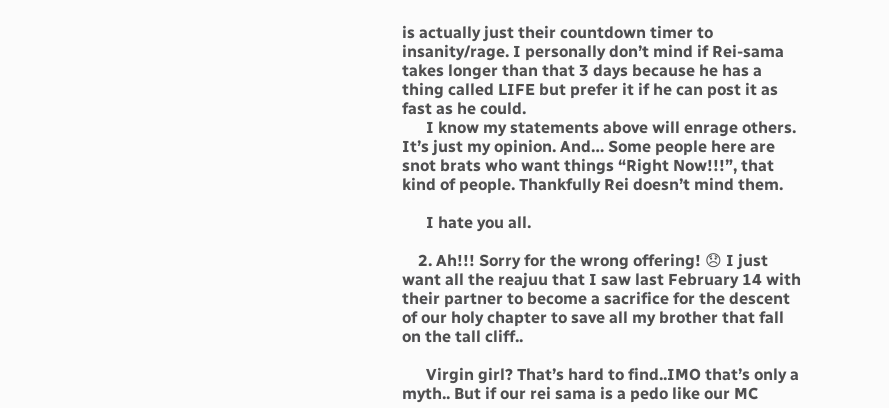is actually just their countdown timer to insanity/rage. I personally don’t mind if Rei-sama takes longer than that 3 days because he has a thing called LIFE but prefer it if he can post it as fast as he could.
      I know my statements above will enrage others. It’s just my opinion. And… Some people here are snot brats who want things “Right Now!!!”, that kind of people. Thankfully Rei doesn’t mind them.

      I hate you all.

    2. Ah!!! Sorry for the wrong offering! 😞 I just want all the reajuu that I saw last February 14 with their partner to become a sacrifice for the descent of our holy chapter to save all my brother that fall on the tall cliff..

      Virgin girl? That’s hard to find..IMO that’s only a myth.. But if our rei sama is a pedo like our MC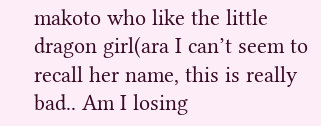makoto who like the little dragon girl(ara I can’t seem to recall her name, this is really bad.. Am I losing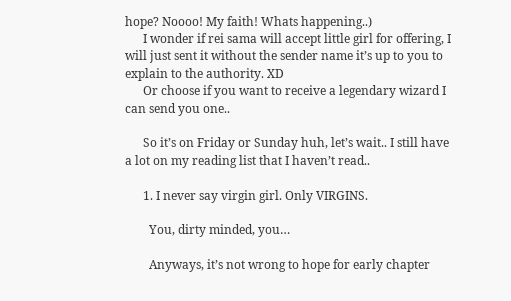hope? Noooo! My faith! Whats happening..)
      I wonder if rei sama will accept little girl for offering, I will just sent it without the sender name it’s up to you to explain to the authority. XD
      Or choose if you want to receive a legendary wizard I can send you one..

      So it’s on Friday or Sunday huh, let’s wait.. I still have a lot on my reading list that I haven’t read..

      1. I never say virgin girl. Only VIRGINS.

        You, dirty minded, you…

        Anyways, it’s not wrong to hope for early chapter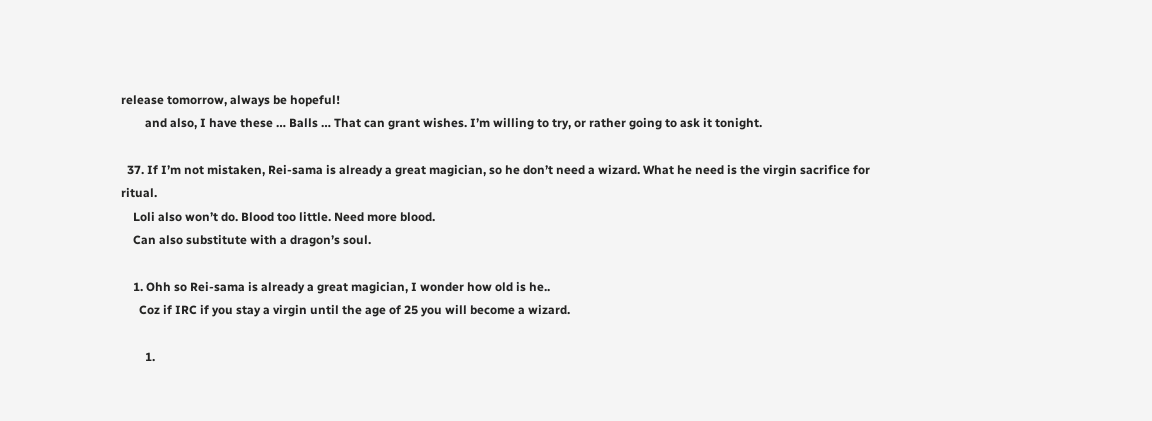release tomorrow, always be hopeful!
        and also, I have these … Balls … That can grant wishes. I’m willing to try, or rather going to ask it tonight.

  37. If I’m not mistaken, Rei-sama is already a great magician, so he don’t need a wizard. What he need is the virgin sacrifice for ritual.
    Loli also won’t do. Blood too little. Need more blood.
    Can also substitute with a dragon’s soul.

    1. Ohh so Rei-sama is already a great magician, I wonder how old is he..
      Coz if IRC if you stay a virgin until the age of 25 you will become a wizard.

        1.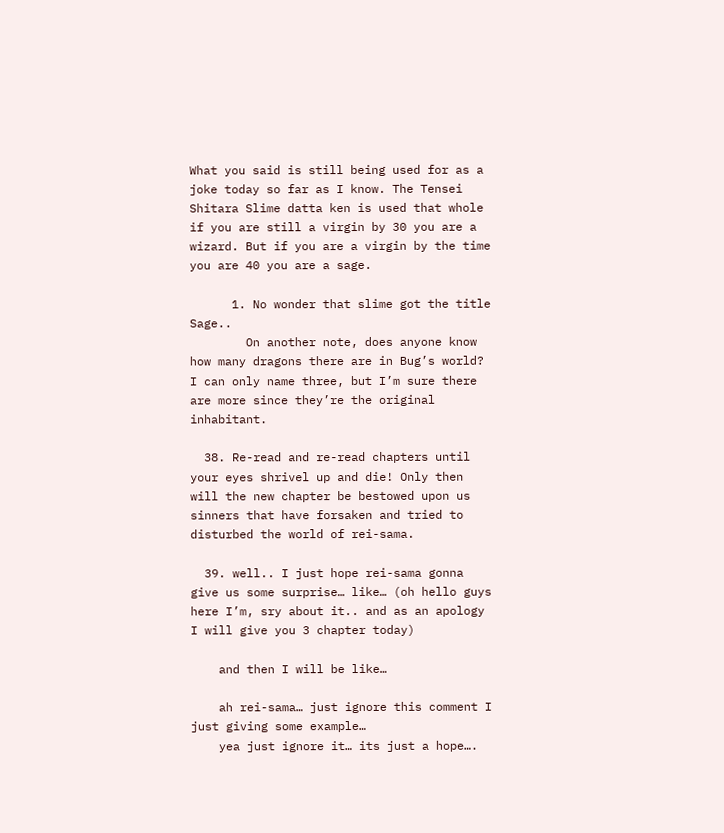What you said is still being used for as a joke today so far as I know. The Tensei Shitara Slime datta ken is used that whole if you are still a virgin by 30 you are a wizard. But if you are a virgin by the time you are 40 you are a sage.

      1. No wonder that slime got the title Sage..
        On another note, does anyone know how many dragons there are in Bug’s world? I can only name three, but I’m sure there are more since they’re the original inhabitant.

  38. Re-read and re-read chapters until your eyes shrivel up and die! Only then will the new chapter be bestowed upon us sinners that have forsaken and tried to disturbed the world of rei-sama.

  39. well.. I just hope rei-sama gonna give us some surprise… like… (oh hello guys here I’m, sry about it.. and as an apology I will give you 3 chapter today)

    and then I will be like…

    ah rei-sama… just ignore this comment I just giving some example…
    yea just ignore it… its just a hope….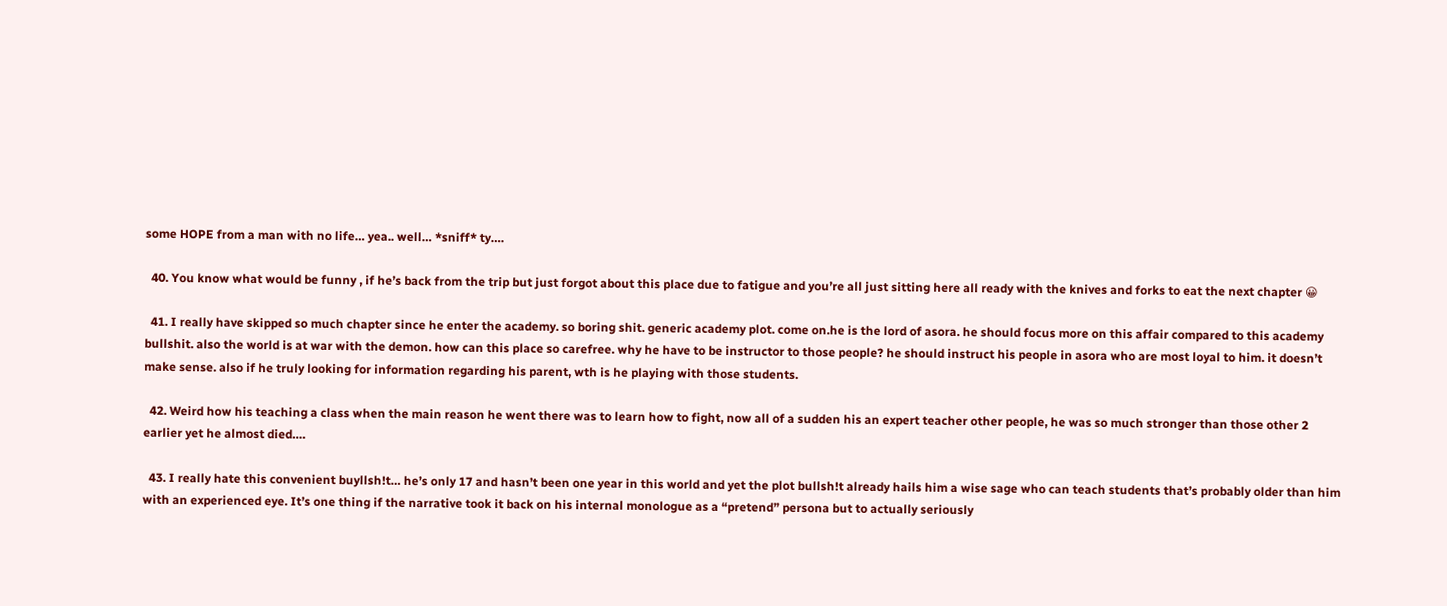some HOPE from a man with no life… yea.. well… *sniff* ty….

  40. You know what would be funny , if he’s back from the trip but just forgot about this place due to fatigue and you’re all just sitting here all ready with the knives and forks to eat the next chapter 😀

  41. I really have skipped so much chapter since he enter the academy. so boring shit. generic academy plot. come on.he is the lord of asora. he should focus more on this affair compared to this academy bullshit. also the world is at war with the demon. how can this place so carefree. why he have to be instructor to those people? he should instruct his people in asora who are most loyal to him. it doesn’t make sense. also if he truly looking for information regarding his parent, wth is he playing with those students.

  42. Weird how his teaching a class when the main reason he went there was to learn how to fight, now all of a sudden his an expert teacher other people, he was so much stronger than those other 2 earlier yet he almost died….

  43. I really hate this convenient buyllsh!t… he’s only 17 and hasn’t been one year in this world and yet the plot bullsh!t already hails him a wise sage who can teach students that’s probably older than him with an experienced eye. It’s one thing if the narrative took it back on his internal monologue as a “pretend” persona but to actually seriously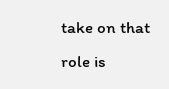take on that role is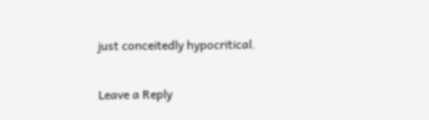just conceitedly hypocritical.

Leave a Reply